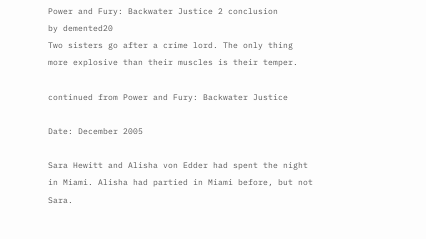Power and Fury: Backwater Justice 2 conclusion
by demented20
Two sisters go after a crime lord. The only thing more explosive than their muscles is their temper.

continued from Power and Fury: Backwater Justice

Date: December 2005

Sara Hewitt and Alisha von Edder had spent the night in Miami. Alisha had partied in Miami before, but not Sara.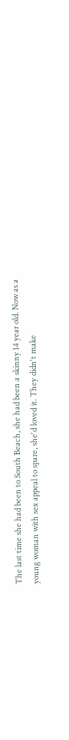The last time she had been to South Beach, she had been a skinny 14 year old. Now as a young woman with sex appeal to spare, she'd loved it. They didn't make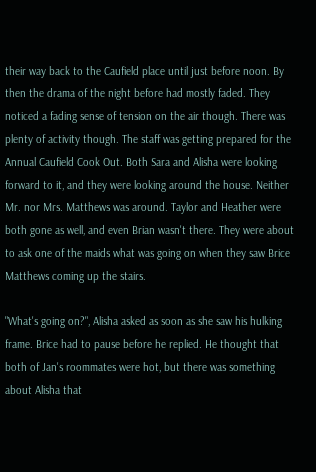their way back to the Caufield place until just before noon. By then the drama of the night before had mostly faded. They noticed a fading sense of tension on the air though. There was plenty of activity though. The staff was getting prepared for the Annual Caufield Cook Out. Both Sara and Alisha were looking forward to it, and they were looking around the house. Neither Mr. nor Mrs. Matthews was around. Taylor and Heather were both gone as well, and even Brian wasn't there. They were about to ask one of the maids what was going on when they saw Brice Matthews coming up the stairs.

"What's going on?", Alisha asked as soon as she saw his hulking frame. Brice had to pause before he replied. He thought that both of Jan's roommates were hot, but there was something about Alisha that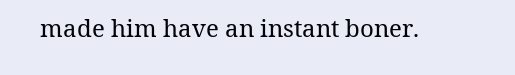made him have an instant boner.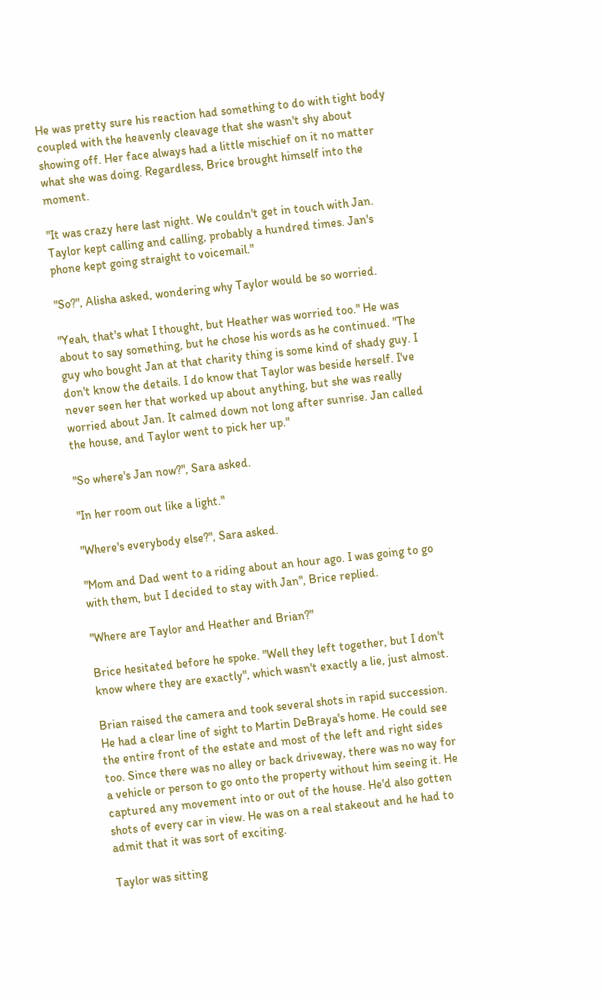He was pretty sure his reaction had something to do with tight body coupled with the heavenly cleavage that she wasn't shy about showing off. Her face always had a little mischief on it no matter what she was doing. Regardless, Brice brought himself into the moment.

"It was crazy here last night. We couldn't get in touch with Jan. Taylor kept calling and calling, probably a hundred times. Jan's phone kept going straight to voicemail."

"So?", Alisha asked, wondering why Taylor would be so worried.

"Yeah, that's what I thought, but Heather was worried too." He was about to say something, but he chose his words as he continued. "The guy who bought Jan at that charity thing is some kind of shady guy. I don't know the details. I do know that Taylor was beside herself. I've never seen her that worked up about anything, but she was really worried about Jan. It calmed down not long after sunrise. Jan called the house, and Taylor went to pick her up."

"So where's Jan now?", Sara asked.

"In her room out like a light."

"Where's everybody else?", Sara asked.

"Mom and Dad went to a riding about an hour ago. I was going to go with them, but I decided to stay with Jan", Brice replied.

"Where are Taylor and Heather and Brian?"

Brice hesitated before he spoke. "Well they left together, but I don't know where they are exactly", which wasn't exactly a lie, just almost.

Brian raised the camera and took several shots in rapid succession. He had a clear line of sight to Martin DeBraya's home. He could see the entire front of the estate and most of the left and right sides too. Since there was no alley or back driveway, there was no way for a vehicle or person to go onto the property without him seeing it. He captured any movement into or out of the house. He'd also gotten shots of every car in view. He was on a real stakeout and he had to admit that it was sort of exciting.

Taylor was sitting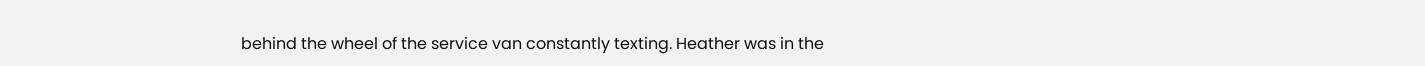behind the wheel of the service van constantly texting. Heather was in the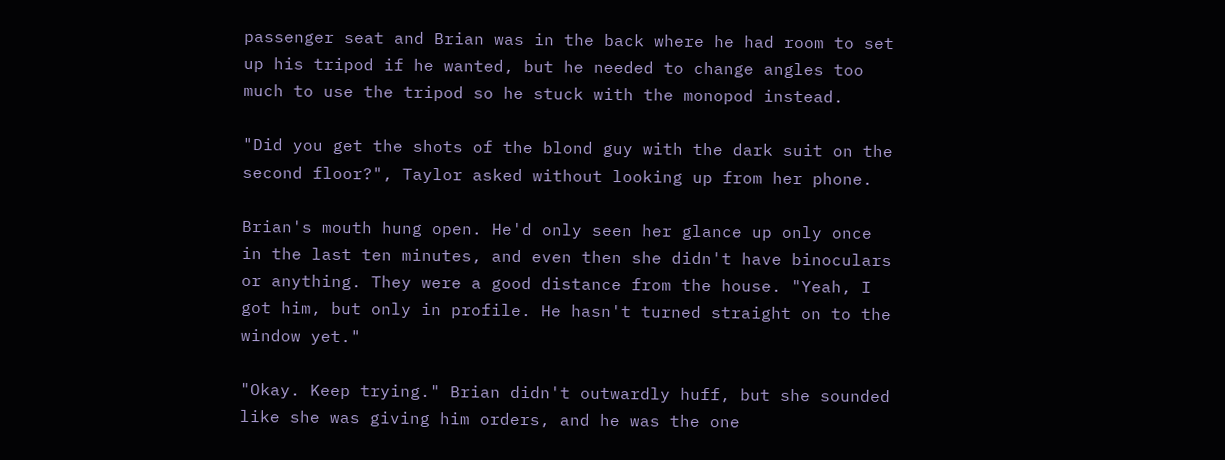passenger seat and Brian was in the back where he had room to set up his tripod if he wanted, but he needed to change angles too much to use the tripod so he stuck with the monopod instead.

"Did you get the shots of the blond guy with the dark suit on the second floor?", Taylor asked without looking up from her phone.

Brian's mouth hung open. He'd only seen her glance up only once in the last ten minutes, and even then she didn't have binoculars or anything. They were a good distance from the house. "Yeah, I got him, but only in profile. He hasn't turned straight on to the window yet."

"Okay. Keep trying." Brian didn't outwardly huff, but she sounded like she was giving him orders, and he was the one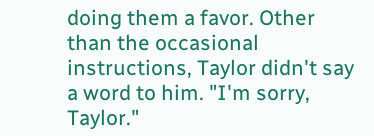doing them a favor. Other than the occasional instructions, Taylor didn't say a word to him. "I'm sorry, Taylor."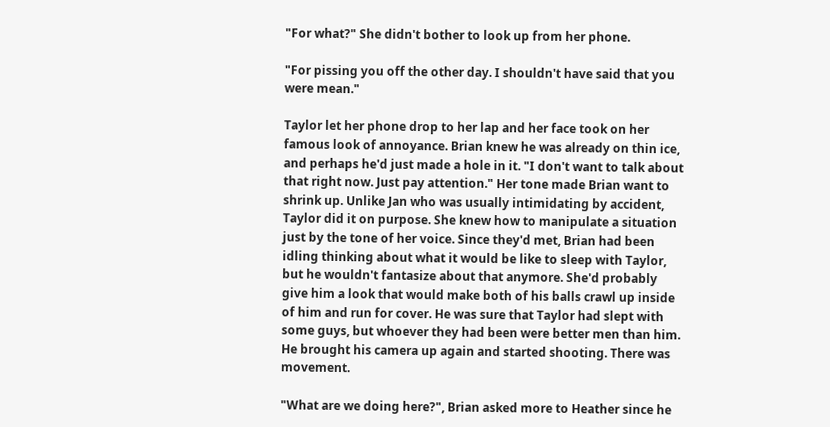"For what?" She didn't bother to look up from her phone.

"For pissing you off the other day. I shouldn't have said that you were mean."

Taylor let her phone drop to her lap and her face took on her famous look of annoyance. Brian knew he was already on thin ice, and perhaps he'd just made a hole in it. "I don't want to talk about that right now. Just pay attention." Her tone made Brian want to shrink up. Unlike Jan who was usually intimidating by accident, Taylor did it on purpose. She knew how to manipulate a situation just by the tone of her voice. Since they'd met, Brian had been idling thinking about what it would be like to sleep with Taylor, but he wouldn't fantasize about that anymore. She'd probably give him a look that would make both of his balls crawl up inside of him and run for cover. He was sure that Taylor had slept with some guys, but whoever they had been were better men than him. He brought his camera up again and started shooting. There was movement.

"What are we doing here?", Brian asked more to Heather since he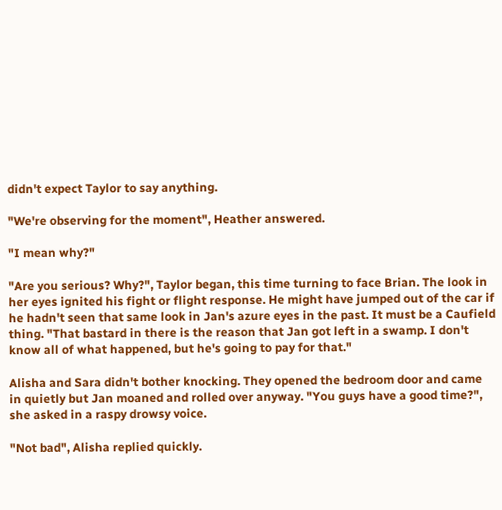didn't expect Taylor to say anything.

"We're observing for the moment", Heather answered.

"I mean why?"

"Are you serious? Why?", Taylor began, this time turning to face Brian. The look in her eyes ignited his fight or flight response. He might have jumped out of the car if he hadn't seen that same look in Jan's azure eyes in the past. It must be a Caufield thing. "That bastard in there is the reason that Jan got left in a swamp. I don't know all of what happened, but he's going to pay for that."

Alisha and Sara didn't bother knocking. They opened the bedroom door and came in quietly but Jan moaned and rolled over anyway. "You guys have a good time?", she asked in a raspy drowsy voice.

"Not bad", Alisha replied quickly.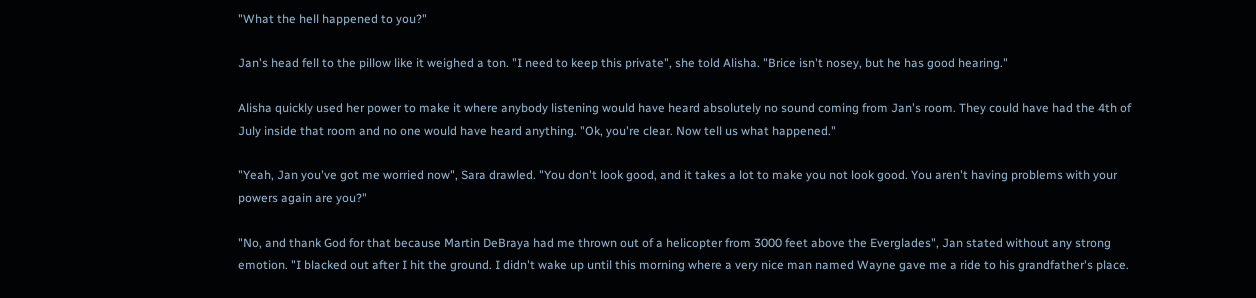"What the hell happened to you?"

Jan's head fell to the pillow like it weighed a ton. "I need to keep this private", she told Alisha. "Brice isn't nosey, but he has good hearing."

Alisha quickly used her power to make it where anybody listening would have heard absolutely no sound coming from Jan's room. They could have had the 4th of July inside that room and no one would have heard anything. "Ok, you're clear. Now tell us what happened."

"Yeah, Jan you've got me worried now", Sara drawled. "You don't look good, and it takes a lot to make you not look good. You aren't having problems with your powers again are you?"

"No, and thank God for that because Martin DeBraya had me thrown out of a helicopter from 3000 feet above the Everglades", Jan stated without any strong emotion. "I blacked out after I hit the ground. I didn't wake up until this morning where a very nice man named Wayne gave me a ride to his grandfather's place.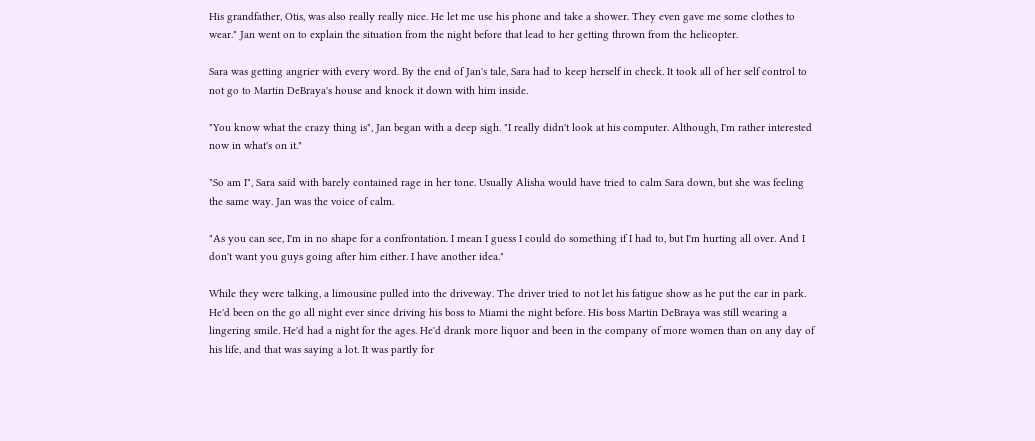His grandfather, Otis, was also really really nice. He let me use his phone and take a shower. They even gave me some clothes to wear." Jan went on to explain the situation from the night before that lead to her getting thrown from the helicopter.

Sara was getting angrier with every word. By the end of Jan's tale, Sara had to keep herself in check. It took all of her self control to not go to Martin DeBraya's house and knock it down with him inside.

"You know what the crazy thing is", Jan began with a deep sigh. "I really didn't look at his computer. Although, I'm rather interested now in what's on it."

"So am I", Sara said with barely contained rage in her tone. Usually Alisha would have tried to calm Sara down, but she was feeling the same way. Jan was the voice of calm.

"As you can see, I'm in no shape for a confrontation. I mean I guess I could do something if I had to, but I'm hurting all over. And I don't want you guys going after him either. I have another idea."

While they were talking, a limousine pulled into the driveway. The driver tried to not let his fatigue show as he put the car in park. He'd been on the go all night ever since driving his boss to Miami the night before. His boss Martin DeBraya was still wearing a lingering smile. He'd had a night for the ages. He'd drank more liquor and been in the company of more women than on any day of his life, and that was saying a lot. It was partly for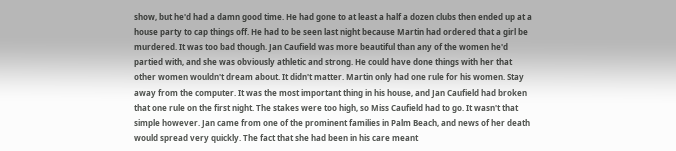show, but he'd had a damn good time. He had gone to at least a half a dozen clubs then ended up at a house party to cap things off. He had to be seen last night because Martin had ordered that a girl be murdered. It was too bad though. Jan Caufield was more beautiful than any of the women he'd partied with, and she was obviously athletic and strong. He could have done things with her that other women wouldn't dream about. It didn't matter. Martin only had one rule for his women. Stay away from the computer. It was the most important thing in his house, and Jan Caufield had broken that one rule on the first night. The stakes were too high, so Miss Caufield had to go. It wasn't that simple however. Jan came from one of the prominent families in Palm Beach, and news of her death would spread very quickly. The fact that she had been in his care meant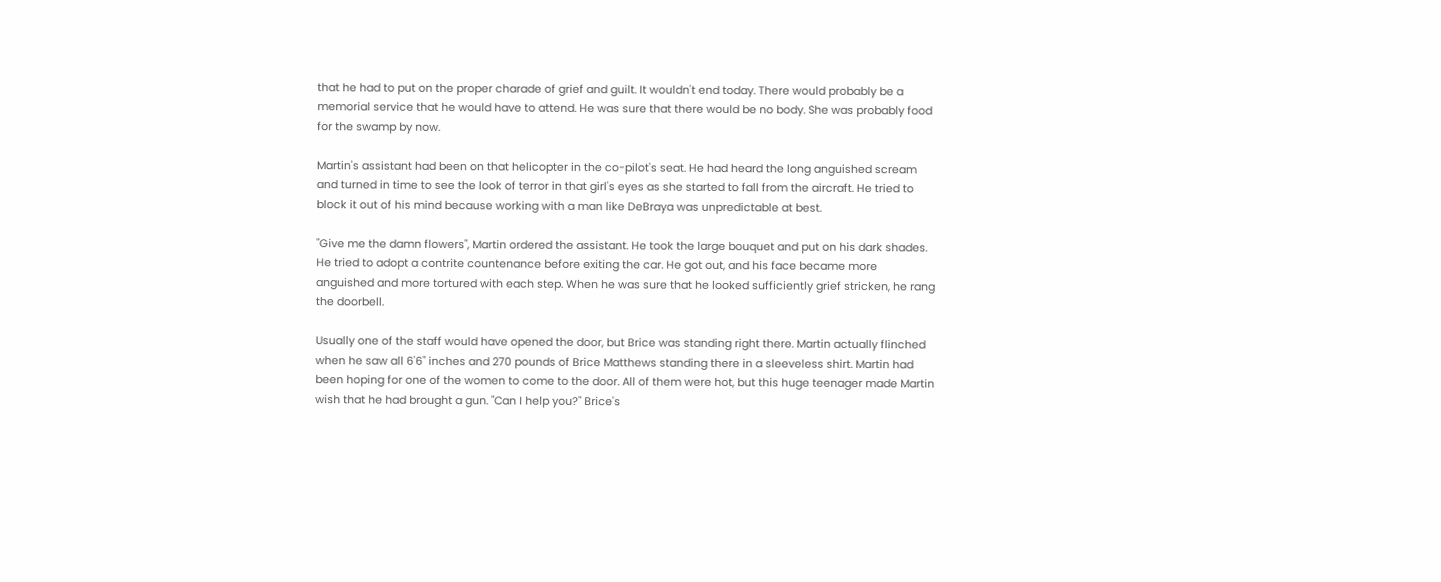that he had to put on the proper charade of grief and guilt. It wouldn't end today. There would probably be a memorial service that he would have to attend. He was sure that there would be no body. She was probably food for the swamp by now.

Martin's assistant had been on that helicopter in the co-pilot's seat. He had heard the long anguished scream and turned in time to see the look of terror in that girl's eyes as she started to fall from the aircraft. He tried to block it out of his mind because working with a man like DeBraya was unpredictable at best.

"Give me the damn flowers", Martin ordered the assistant. He took the large bouquet and put on his dark shades. He tried to adopt a contrite countenance before exiting the car. He got out, and his face became more anguished and more tortured with each step. When he was sure that he looked sufficiently grief stricken, he rang the doorbell.

Usually one of the staff would have opened the door, but Brice was standing right there. Martin actually flinched when he saw all 6'6" inches and 270 pounds of Brice Matthews standing there in a sleeveless shirt. Martin had been hoping for one of the women to come to the door. All of them were hot, but this huge teenager made Martin wish that he had brought a gun. "Can I help you?" Brice's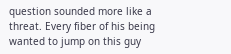question sounded more like a threat. Every fiber of his being wanted to jump on this guy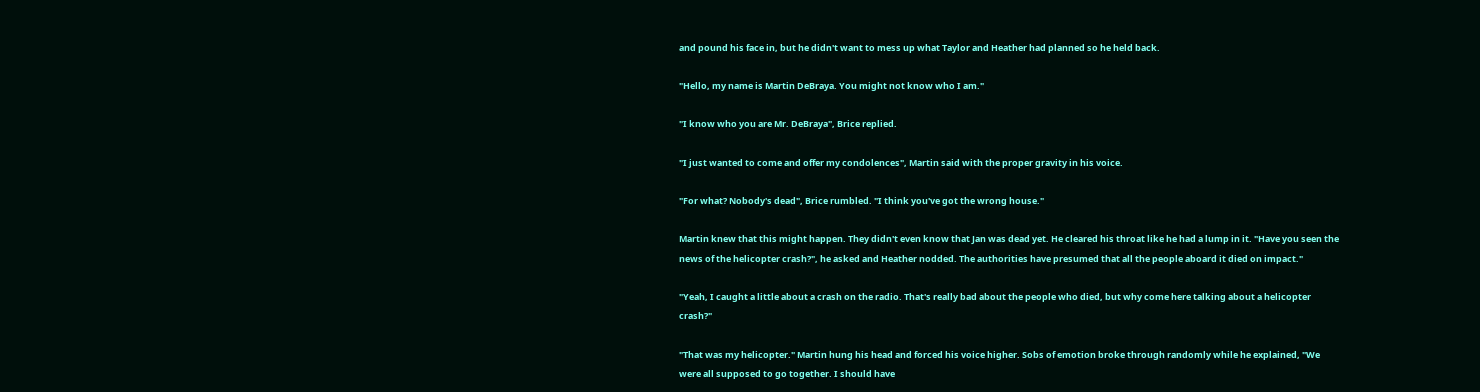and pound his face in, but he didn't want to mess up what Taylor and Heather had planned so he held back.

"Hello, my name is Martin DeBraya. You might not know who I am."

"I know who you are Mr. DeBraya", Brice replied.

"I just wanted to come and offer my condolences", Martin said with the proper gravity in his voice.

"For what? Nobody's dead", Brice rumbled. "I think you've got the wrong house."

Martin knew that this might happen. They didn't even know that Jan was dead yet. He cleared his throat like he had a lump in it. "Have you seen the news of the helicopter crash?", he asked and Heather nodded. The authorities have presumed that all the people aboard it died on impact."

"Yeah, I caught a little about a crash on the radio. That's really bad about the people who died, but why come here talking about a helicopter crash?"

"That was my helicopter." Martin hung his head and forced his voice higher. Sobs of emotion broke through randomly while he explained, "We were all supposed to go together. I should have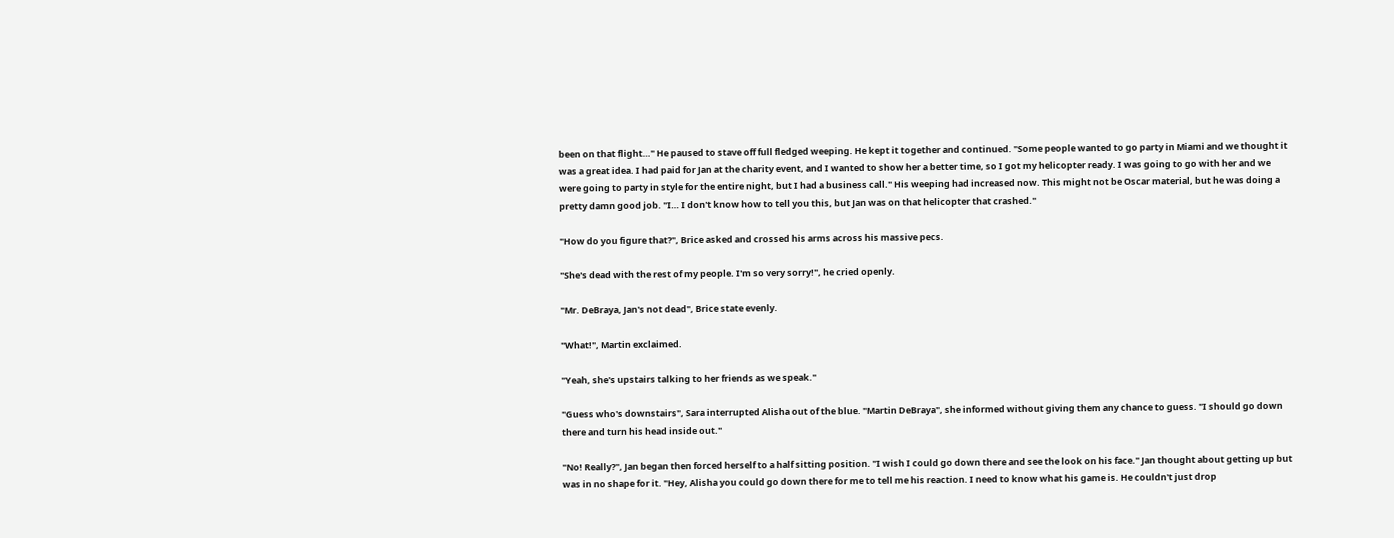been on that flight…" He paused to stave off full fledged weeping. He kept it together and continued. "Some people wanted to go party in Miami and we thought it was a great idea. I had paid for Jan at the charity event, and I wanted to show her a better time, so I got my helicopter ready. I was going to go with her and we were going to party in style for the entire night, but I had a business call." His weeping had increased now. This might not be Oscar material, but he was doing a pretty damn good job. "I… I don't know how to tell you this, but Jan was on that helicopter that crashed."

"How do you figure that?", Brice asked and crossed his arms across his massive pecs.

"She's dead with the rest of my people. I'm so very sorry!", he cried openly.

"Mr. DeBraya, Jan's not dead", Brice state evenly.

"What!", Martin exclaimed.

"Yeah, she's upstairs talking to her friends as we speak."

"Guess who's downstairs", Sara interrupted Alisha out of the blue. "Martin DeBraya", she informed without giving them any chance to guess. "I should go down there and turn his head inside out."

"No! Really?", Jan began then forced herself to a half sitting position. "I wish I could go down there and see the look on his face." Jan thought about getting up but was in no shape for it. "Hey, Alisha you could go down there for me to tell me his reaction. I need to know what his game is. He couldn't just drop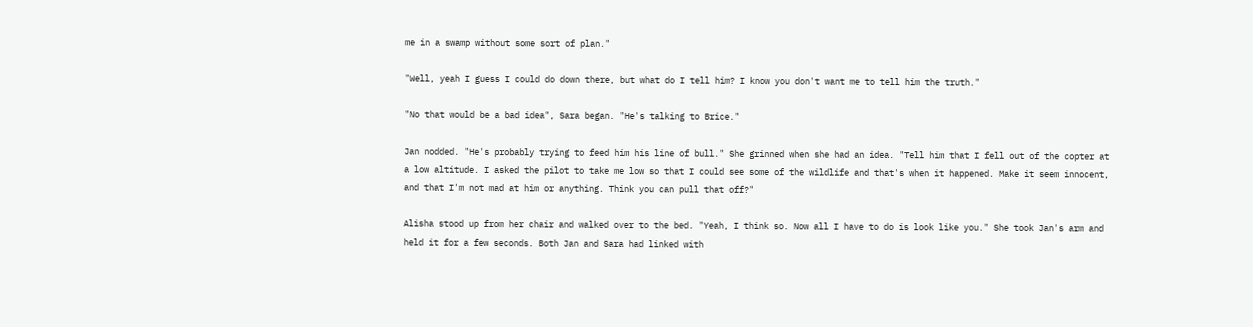me in a swamp without some sort of plan."

"Well, yeah I guess I could do down there, but what do I tell him? I know you don't want me to tell him the truth."

"No that would be a bad idea", Sara began. "He's talking to Brice."

Jan nodded. "He's probably trying to feed him his line of bull." She grinned when she had an idea. "Tell him that I fell out of the copter at a low altitude. I asked the pilot to take me low so that I could see some of the wildlife and that's when it happened. Make it seem innocent, and that I'm not mad at him or anything. Think you can pull that off?"

Alisha stood up from her chair and walked over to the bed. "Yeah, I think so. Now all I have to do is look like you." She took Jan's arm and held it for a few seconds. Both Jan and Sara had linked with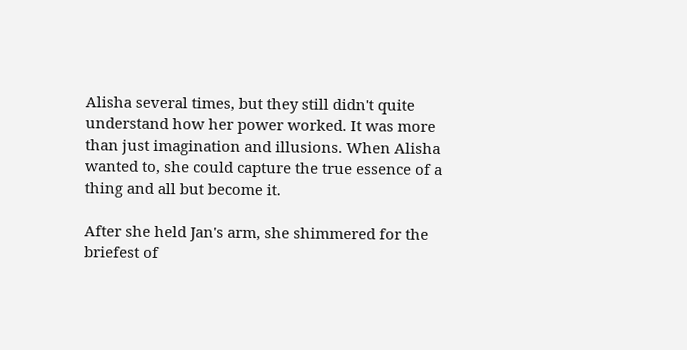Alisha several times, but they still didn't quite understand how her power worked. It was more than just imagination and illusions. When Alisha wanted to, she could capture the true essence of a thing and all but become it.

After she held Jan's arm, she shimmered for the briefest of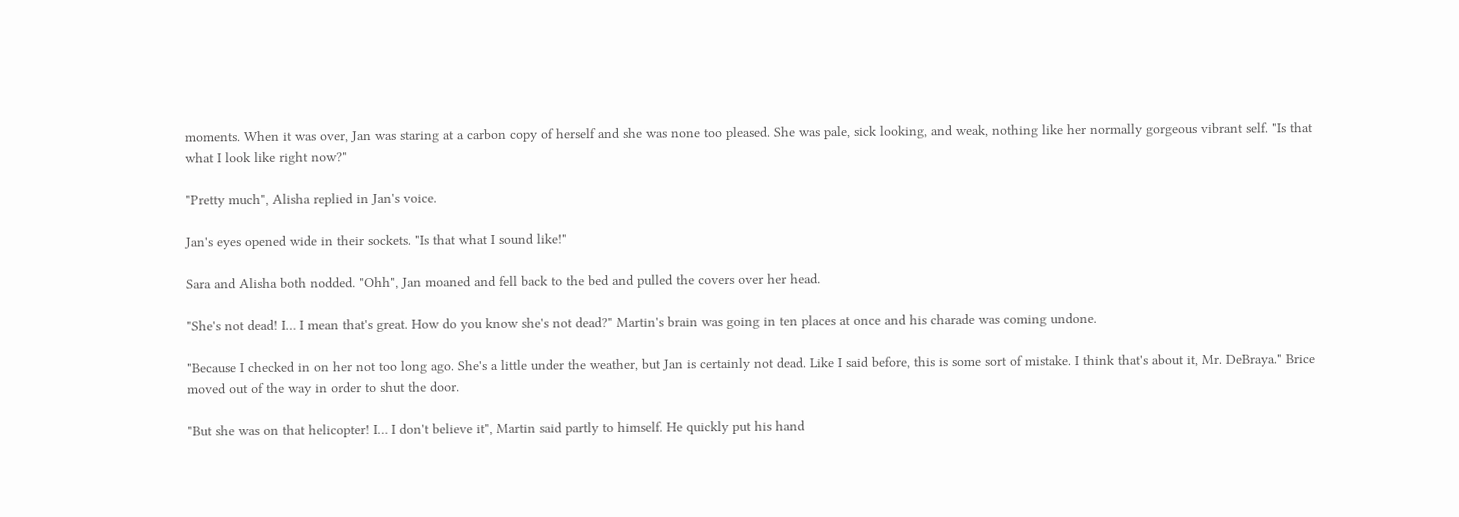moments. When it was over, Jan was staring at a carbon copy of herself and she was none too pleased. She was pale, sick looking, and weak, nothing like her normally gorgeous vibrant self. "Is that what I look like right now?"

"Pretty much", Alisha replied in Jan's voice.

Jan's eyes opened wide in their sockets. "Is that what I sound like!"

Sara and Alisha both nodded. "Ohh", Jan moaned and fell back to the bed and pulled the covers over her head.

"She's not dead! I… I mean that's great. How do you know she's not dead?" Martin's brain was going in ten places at once and his charade was coming undone.

"Because I checked in on her not too long ago. She's a little under the weather, but Jan is certainly not dead. Like I said before, this is some sort of mistake. I think that's about it, Mr. DeBraya." Brice moved out of the way in order to shut the door.

"But she was on that helicopter! I… I don't believe it", Martin said partly to himself. He quickly put his hand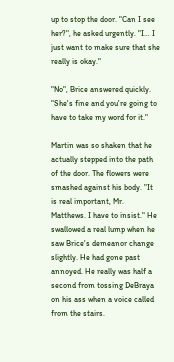up to stop the door. "Can I see her?", he asked urgently. "I… I just want to make sure that she really is okay."

"No", Brice answered quickly. "She's fine and you're going to have to take my word for it."

Martin was so shaken that he actually stepped into the path of the door. The flowers were smashed against his body. "It is real important, Mr. Matthews. I have to insist." He swallowed a real lump when he saw Brice's demeanor change slightly. He had gone past annoyed. He really was half a second from tossing DeBraya on his ass when a voice called from the stairs.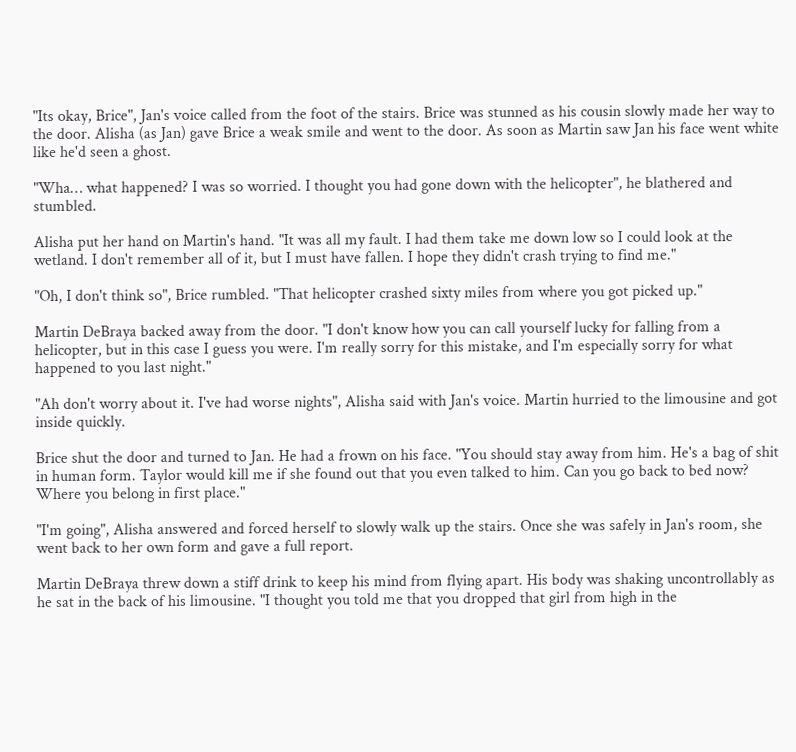"Its okay, Brice", Jan's voice called from the foot of the stairs. Brice was stunned as his cousin slowly made her way to the door. Alisha (as Jan) gave Brice a weak smile and went to the door. As soon as Martin saw Jan his face went white like he'd seen a ghost.

"Wha… what happened? I was so worried. I thought you had gone down with the helicopter", he blathered and stumbled.

Alisha put her hand on Martin's hand. "It was all my fault. I had them take me down low so I could look at the wetland. I don't remember all of it, but I must have fallen. I hope they didn't crash trying to find me."

"Oh, I don't think so", Brice rumbled. "That helicopter crashed sixty miles from where you got picked up."

Martin DeBraya backed away from the door. "I don't know how you can call yourself lucky for falling from a helicopter, but in this case I guess you were. I'm really sorry for this mistake, and I'm especially sorry for what happened to you last night."

"Ah don't worry about it. I've had worse nights", Alisha said with Jan's voice. Martin hurried to the limousine and got inside quickly.

Brice shut the door and turned to Jan. He had a frown on his face. "You should stay away from him. He's a bag of shit in human form. Taylor would kill me if she found out that you even talked to him. Can you go back to bed now? Where you belong in first place."

"I'm going", Alisha answered and forced herself to slowly walk up the stairs. Once she was safely in Jan's room, she went back to her own form and gave a full report.

Martin DeBraya threw down a stiff drink to keep his mind from flying apart. His body was shaking uncontrollably as he sat in the back of his limousine. "I thought you told me that you dropped that girl from high in the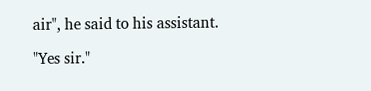air", he said to his assistant.

"Yes sir."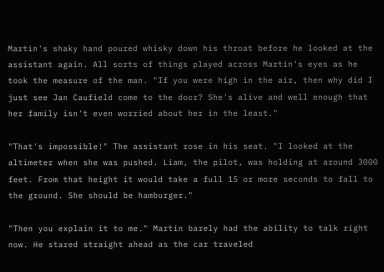Martin's shaky hand poured whisky down his throat before he looked at the assistant again. All sorts of things played across Martin's eyes as he took the measure of the man. "If you were high in the air, then why did I just see Jan Caufield come to the door? She's alive and well enough that her family isn't even worried about her in the least."

"That's impossible!" The assistant rose in his seat. "I looked at the altimeter when she was pushed. Liam, the pilot, was holding at around 3000 feet. From that height it would take a full 15 or more seconds to fall to the ground. She should be hamburger."

"Then you explain it to me." Martin barely had the ability to talk right now. He stared straight ahead as the car traveled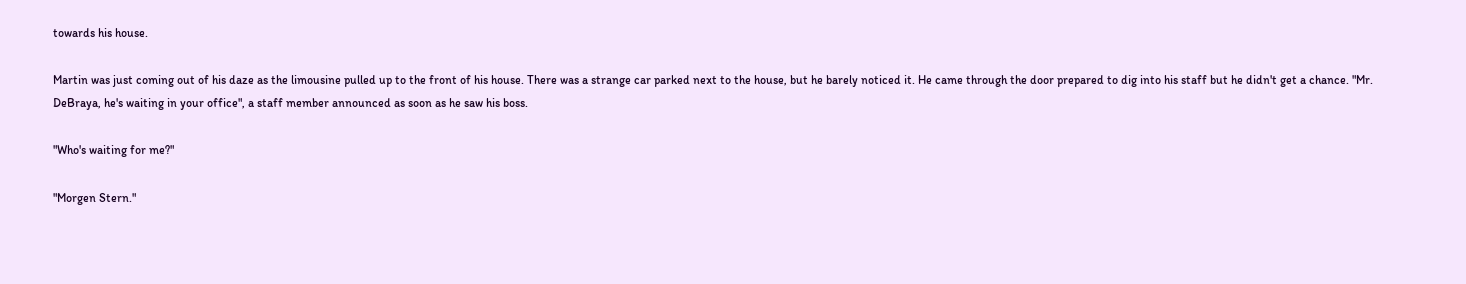towards his house.

Martin was just coming out of his daze as the limousine pulled up to the front of his house. There was a strange car parked next to the house, but he barely noticed it. He came through the door prepared to dig into his staff but he didn't get a chance. "Mr. DeBraya, he's waiting in your office", a staff member announced as soon as he saw his boss.

"Who's waiting for me?"

"Morgen Stern."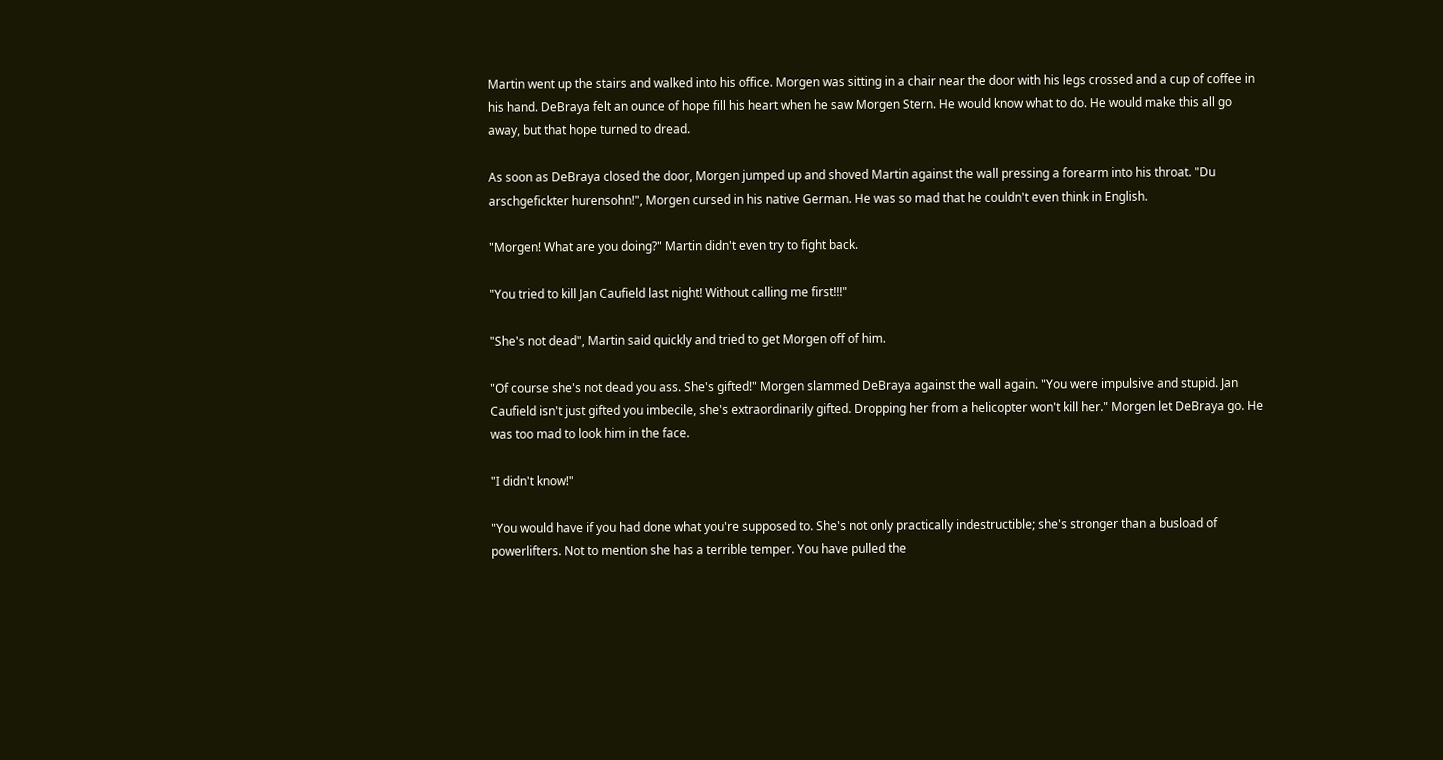Martin went up the stairs and walked into his office. Morgen was sitting in a chair near the door with his legs crossed and a cup of coffee in his hand. DeBraya felt an ounce of hope fill his heart when he saw Morgen Stern. He would know what to do. He would make this all go away, but that hope turned to dread.

As soon as DeBraya closed the door, Morgen jumped up and shoved Martin against the wall pressing a forearm into his throat. "Du arschgefickter hurensohn!", Morgen cursed in his native German. He was so mad that he couldn't even think in English.

"Morgen! What are you doing?" Martin didn't even try to fight back.

"You tried to kill Jan Caufield last night! Without calling me first!!!"

"She's not dead", Martin said quickly and tried to get Morgen off of him.

"Of course she's not dead you ass. She's gifted!" Morgen slammed DeBraya against the wall again. "You were impulsive and stupid. Jan Caufield isn't just gifted you imbecile, she's extraordinarily gifted. Dropping her from a helicopter won't kill her." Morgen let DeBraya go. He was too mad to look him in the face.

"I didn't know!"

"You would have if you had done what you're supposed to. She's not only practically indestructible; she's stronger than a busload of powerlifters. Not to mention she has a terrible temper. You have pulled the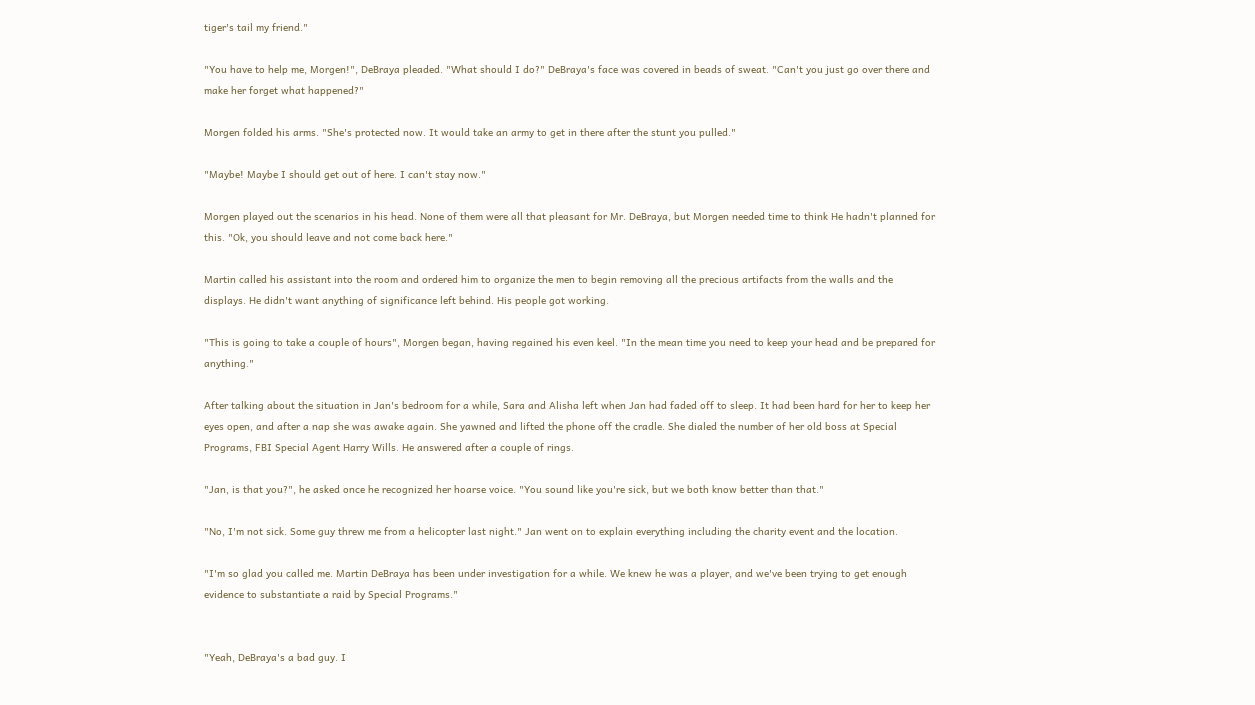tiger's tail my friend."

"You have to help me, Morgen!", DeBraya pleaded. "What should I do?" DeBraya's face was covered in beads of sweat. "Can't you just go over there and make her forget what happened?"

Morgen folded his arms. "She's protected now. It would take an army to get in there after the stunt you pulled."

"Maybe! Maybe I should get out of here. I can't stay now."

Morgen played out the scenarios in his head. None of them were all that pleasant for Mr. DeBraya, but Morgen needed time to think He hadn't planned for this. "Ok, you should leave and not come back here."

Martin called his assistant into the room and ordered him to organize the men to begin removing all the precious artifacts from the walls and the displays. He didn't want anything of significance left behind. His people got working.

"This is going to take a couple of hours", Morgen began, having regained his even keel. "In the mean time you need to keep your head and be prepared for anything."

After talking about the situation in Jan's bedroom for a while, Sara and Alisha left when Jan had faded off to sleep. It had been hard for her to keep her eyes open, and after a nap she was awake again. She yawned and lifted the phone off the cradle. She dialed the number of her old boss at Special Programs, FBI Special Agent Harry Wills. He answered after a couple of rings.

"Jan, is that you?", he asked once he recognized her hoarse voice. "You sound like you're sick, but we both know better than that."

"No, I'm not sick. Some guy threw me from a helicopter last night." Jan went on to explain everything including the charity event and the location.

"I'm so glad you called me. Martin DeBraya has been under investigation for a while. We knew he was a player, and we've been trying to get enough evidence to substantiate a raid by Special Programs."


"Yeah, DeBraya's a bad guy. I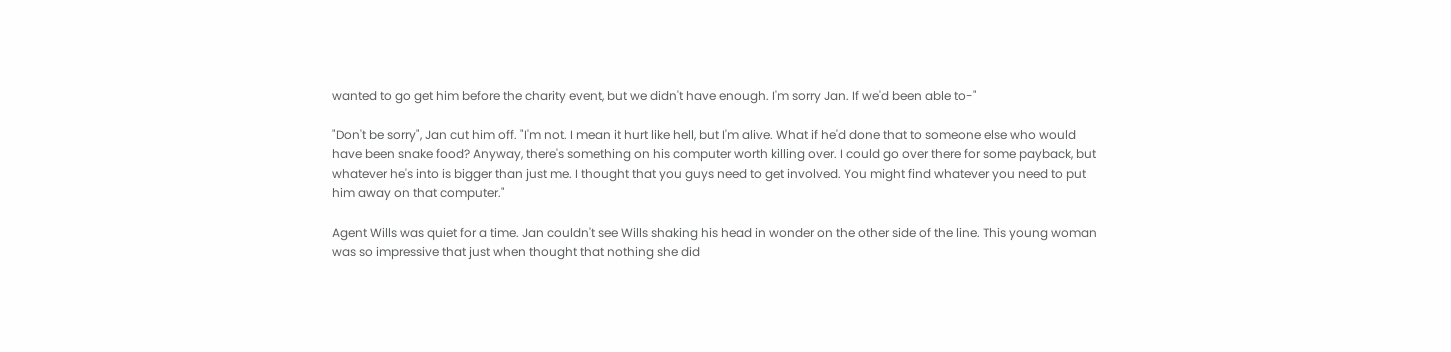wanted to go get him before the charity event, but we didn't have enough. I'm sorry Jan. If we'd been able to-"

"Don't be sorry", Jan cut him off. "I'm not. I mean it hurt like hell, but I'm alive. What if he'd done that to someone else who would have been snake food? Anyway, there's something on his computer worth killing over. I could go over there for some payback, but whatever he's into is bigger than just me. I thought that you guys need to get involved. You might find whatever you need to put him away on that computer."

Agent Wills was quiet for a time. Jan couldn't see Wills shaking his head in wonder on the other side of the line. This young woman was so impressive that just when thought that nothing she did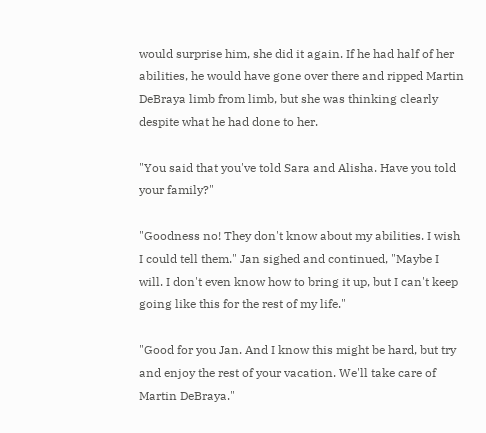would surprise him, she did it again. If he had half of her abilities, he would have gone over there and ripped Martin DeBraya limb from limb, but she was thinking clearly despite what he had done to her.

"You said that you've told Sara and Alisha. Have you told your family?"

"Goodness no! They don't know about my abilities. I wish I could tell them." Jan sighed and continued, "Maybe I will. I don't even know how to bring it up, but I can't keep going like this for the rest of my life."

"Good for you Jan. And I know this might be hard, but try and enjoy the rest of your vacation. We'll take care of Martin DeBraya."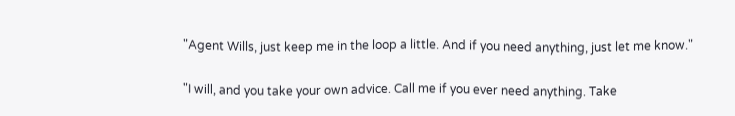"Agent Wills, just keep me in the loop a little. And if you need anything, just let me know."

"I will, and you take your own advice. Call me if you ever need anything. Take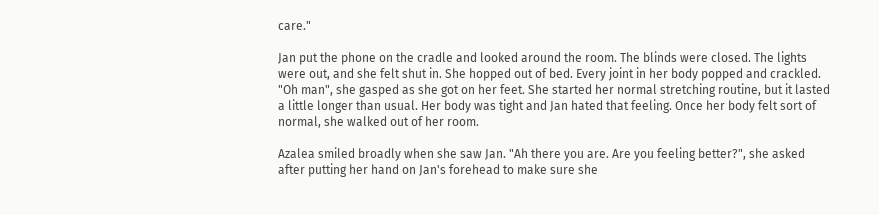care."

Jan put the phone on the cradle and looked around the room. The blinds were closed. The lights were out, and she felt shut in. She hopped out of bed. Every joint in her body popped and crackled. "Oh man", she gasped as she got on her feet. She started her normal stretching routine, but it lasted a little longer than usual. Her body was tight and Jan hated that feeling. Once her body felt sort of normal, she walked out of her room.

Azalea smiled broadly when she saw Jan. "Ah there you are. Are you feeling better?", she asked after putting her hand on Jan's forehead to make sure she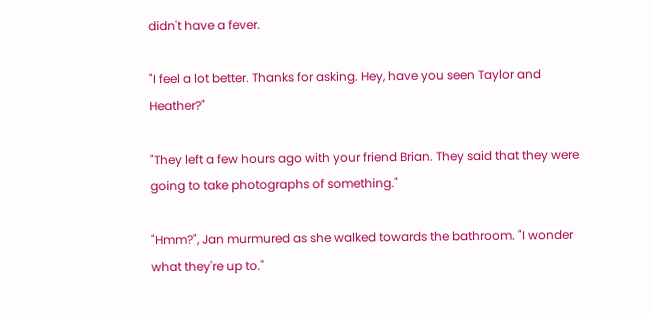didn't have a fever.

"I feel a lot better. Thanks for asking. Hey, have you seen Taylor and Heather?"

"They left a few hours ago with your friend Brian. They said that they were going to take photographs of something."

"Hmm?", Jan murmured as she walked towards the bathroom. "I wonder what they're up to."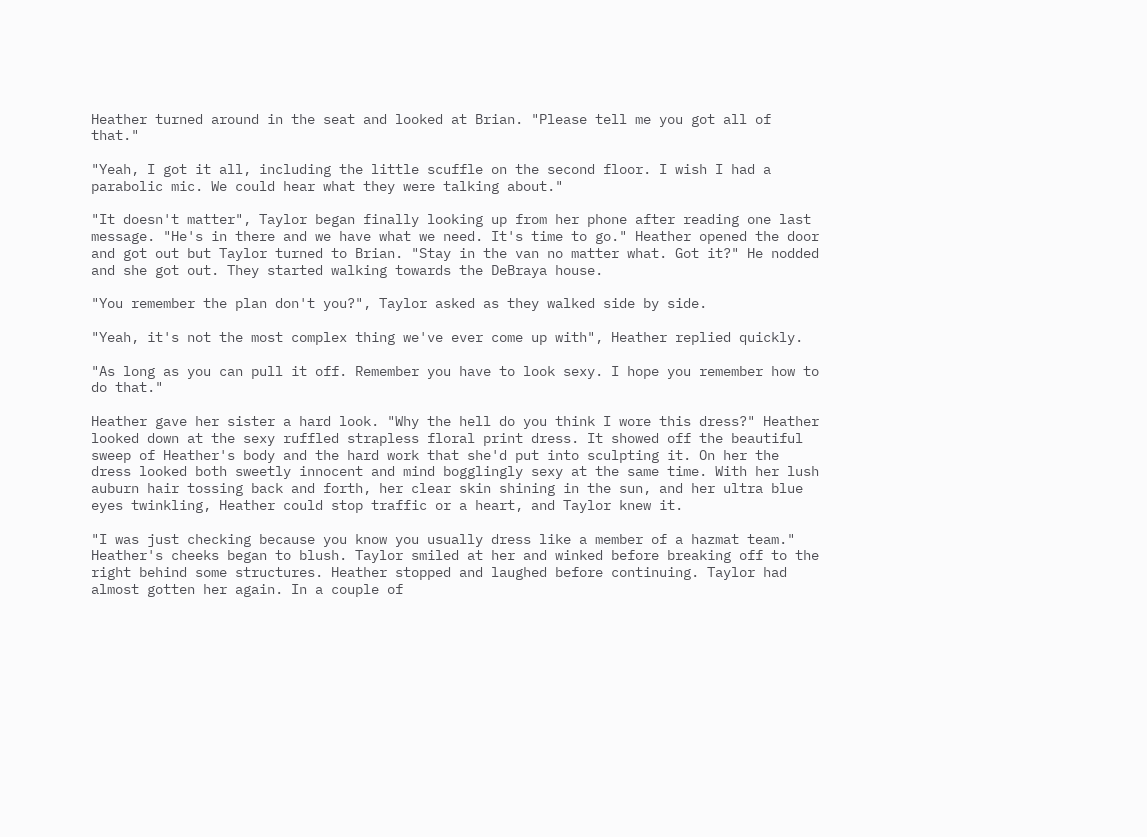Heather turned around in the seat and looked at Brian. "Please tell me you got all of that."

"Yeah, I got it all, including the little scuffle on the second floor. I wish I had a parabolic mic. We could hear what they were talking about."

"It doesn't matter", Taylor began finally looking up from her phone after reading one last message. "He's in there and we have what we need. It's time to go." Heather opened the door and got out but Taylor turned to Brian. "Stay in the van no matter what. Got it?" He nodded and she got out. They started walking towards the DeBraya house.

"You remember the plan don't you?", Taylor asked as they walked side by side.

"Yeah, it's not the most complex thing we've ever come up with", Heather replied quickly.

"As long as you can pull it off. Remember you have to look sexy. I hope you remember how to do that."

Heather gave her sister a hard look. "Why the hell do you think I wore this dress?" Heather looked down at the sexy ruffled strapless floral print dress. It showed off the beautiful sweep of Heather's body and the hard work that she'd put into sculpting it. On her the dress looked both sweetly innocent and mind bogglingly sexy at the same time. With her lush auburn hair tossing back and forth, her clear skin shining in the sun, and her ultra blue eyes twinkling, Heather could stop traffic or a heart, and Taylor knew it.

"I was just checking because you know you usually dress like a member of a hazmat team." Heather's cheeks began to blush. Taylor smiled at her and winked before breaking off to the right behind some structures. Heather stopped and laughed before continuing. Taylor had almost gotten her again. In a couple of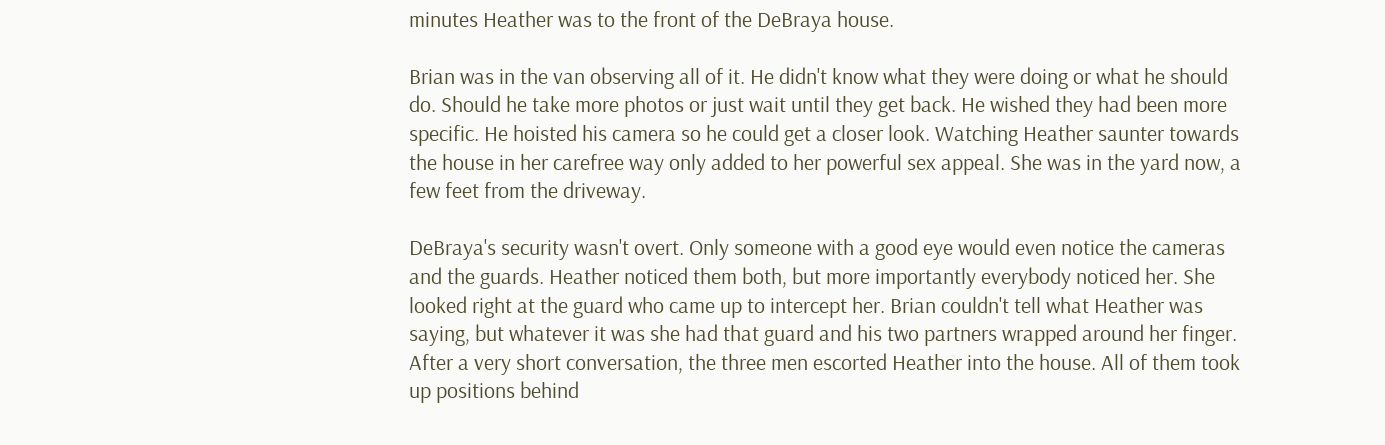minutes Heather was to the front of the DeBraya house.

Brian was in the van observing all of it. He didn't know what they were doing or what he should do. Should he take more photos or just wait until they get back. He wished they had been more specific. He hoisted his camera so he could get a closer look. Watching Heather saunter towards the house in her carefree way only added to her powerful sex appeal. She was in the yard now, a few feet from the driveway.

DeBraya's security wasn't overt. Only someone with a good eye would even notice the cameras and the guards. Heather noticed them both, but more importantly everybody noticed her. She looked right at the guard who came up to intercept her. Brian couldn't tell what Heather was saying, but whatever it was she had that guard and his two partners wrapped around her finger. After a very short conversation, the three men escorted Heather into the house. All of them took up positions behind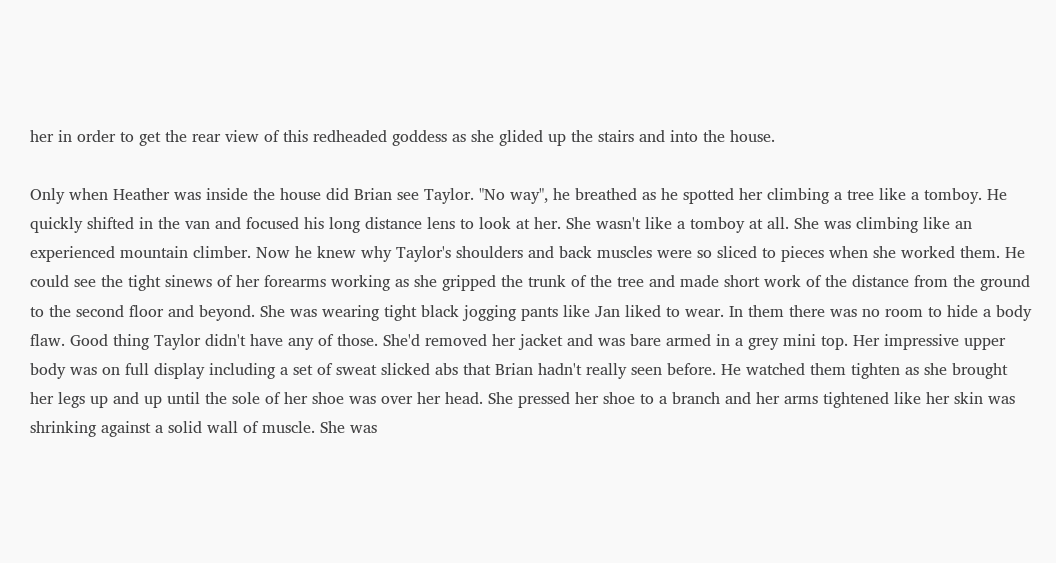her in order to get the rear view of this redheaded goddess as she glided up the stairs and into the house.

Only when Heather was inside the house did Brian see Taylor. "No way", he breathed as he spotted her climbing a tree like a tomboy. He quickly shifted in the van and focused his long distance lens to look at her. She wasn't like a tomboy at all. She was climbing like an experienced mountain climber. Now he knew why Taylor's shoulders and back muscles were so sliced to pieces when she worked them. He could see the tight sinews of her forearms working as she gripped the trunk of the tree and made short work of the distance from the ground to the second floor and beyond. She was wearing tight black jogging pants like Jan liked to wear. In them there was no room to hide a body flaw. Good thing Taylor didn't have any of those. She'd removed her jacket and was bare armed in a grey mini top. Her impressive upper body was on full display including a set of sweat slicked abs that Brian hadn't really seen before. He watched them tighten as she brought her legs up and up until the sole of her shoe was over her head. She pressed her shoe to a branch and her arms tightened like her skin was shrinking against a solid wall of muscle. She was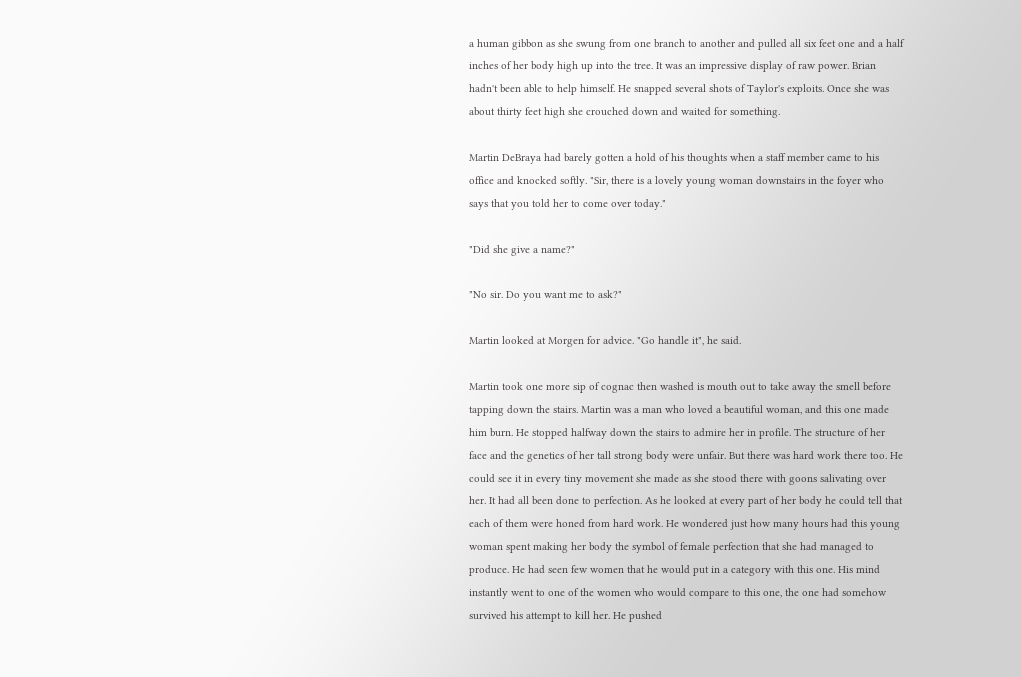a human gibbon as she swung from one branch to another and pulled all six feet one and a half inches of her body high up into the tree. It was an impressive display of raw power. Brian hadn't been able to help himself. He snapped several shots of Taylor's exploits. Once she was about thirty feet high she crouched down and waited for something.

Martin DeBraya had barely gotten a hold of his thoughts when a staff member came to his office and knocked softly. "Sir, there is a lovely young woman downstairs in the foyer who says that you told her to come over today."

"Did she give a name?"

"No sir. Do you want me to ask?"

Martin looked at Morgen for advice. "Go handle it", he said.

Martin took one more sip of cognac then washed is mouth out to take away the smell before tapping down the stairs. Martin was a man who loved a beautiful woman, and this one made him burn. He stopped halfway down the stairs to admire her in profile. The structure of her face and the genetics of her tall strong body were unfair. But there was hard work there too. He could see it in every tiny movement she made as she stood there with goons salivating over her. It had all been done to perfection. As he looked at every part of her body he could tell that each of them were honed from hard work. He wondered just how many hours had this young woman spent making her body the symbol of female perfection that she had managed to produce. He had seen few women that he would put in a category with this one. His mind instantly went to one of the women who would compare to this one, the one had somehow survived his attempt to kill her. He pushed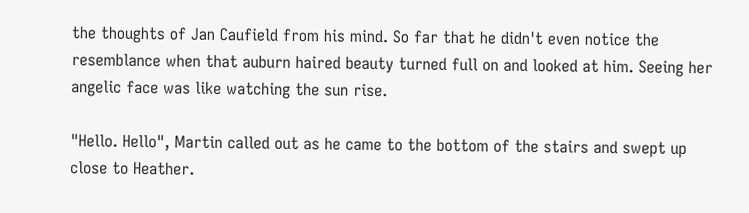the thoughts of Jan Caufield from his mind. So far that he didn't even notice the resemblance when that auburn haired beauty turned full on and looked at him. Seeing her angelic face was like watching the sun rise.

"Hello. Hello", Martin called out as he came to the bottom of the stairs and swept up close to Heather.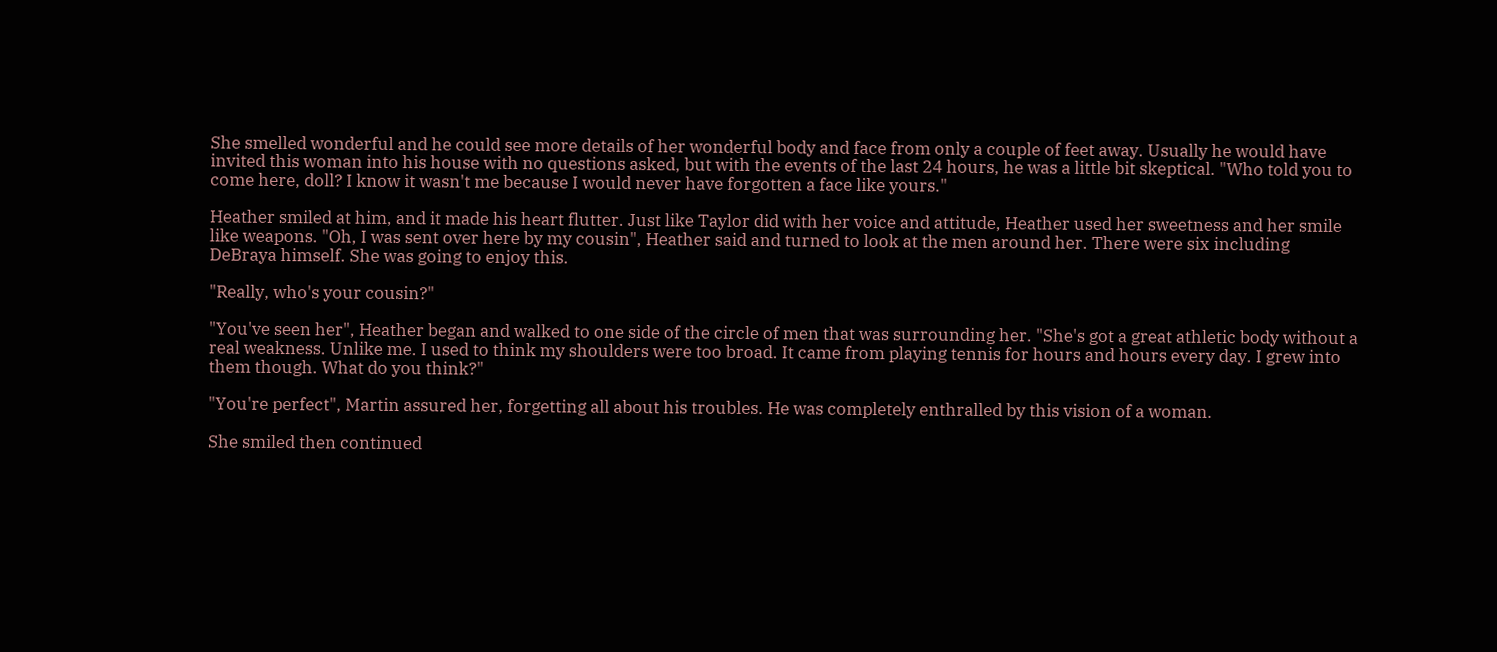She smelled wonderful and he could see more details of her wonderful body and face from only a couple of feet away. Usually he would have invited this woman into his house with no questions asked, but with the events of the last 24 hours, he was a little bit skeptical. "Who told you to come here, doll? I know it wasn't me because I would never have forgotten a face like yours."

Heather smiled at him, and it made his heart flutter. Just like Taylor did with her voice and attitude, Heather used her sweetness and her smile like weapons. "Oh, I was sent over here by my cousin", Heather said and turned to look at the men around her. There were six including DeBraya himself. She was going to enjoy this.

"Really, who's your cousin?"

"You've seen her", Heather began and walked to one side of the circle of men that was surrounding her. "She's got a great athletic body without a real weakness. Unlike me. I used to think my shoulders were too broad. It came from playing tennis for hours and hours every day. I grew into them though. What do you think?"

"You're perfect", Martin assured her, forgetting all about his troubles. He was completely enthralled by this vision of a woman.

She smiled then continued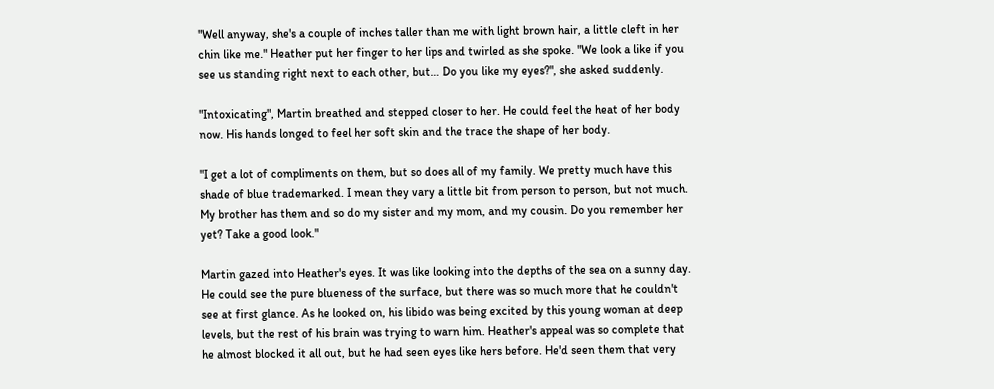"Well anyway, she's a couple of inches taller than me with light brown hair, a little cleft in her chin like me." Heather put her finger to her lips and twirled as she spoke. "We look a like if you see us standing right next to each other, but… Do you like my eyes?", she asked suddenly.

"Intoxicating", Martin breathed and stepped closer to her. He could feel the heat of her body now. His hands longed to feel her soft skin and the trace the shape of her body.

"I get a lot of compliments on them, but so does all of my family. We pretty much have this shade of blue trademarked. I mean they vary a little bit from person to person, but not much. My brother has them and so do my sister and my mom, and my cousin. Do you remember her yet? Take a good look."

Martin gazed into Heather's eyes. It was like looking into the depths of the sea on a sunny day. He could see the pure blueness of the surface, but there was so much more that he couldn't see at first glance. As he looked on, his libido was being excited by this young woman at deep levels, but the rest of his brain was trying to warn him. Heather's appeal was so complete that he almost blocked it all out, but he had seen eyes like hers before. He'd seen them that very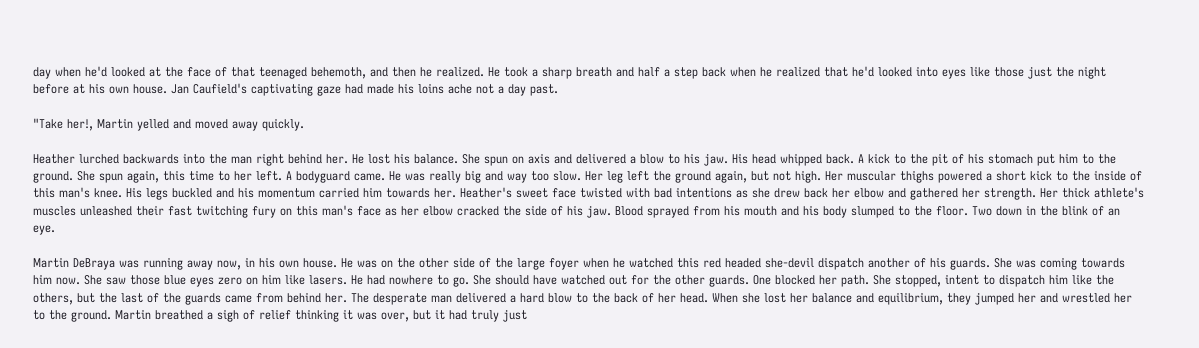day when he'd looked at the face of that teenaged behemoth, and then he realized. He took a sharp breath and half a step back when he realized that he'd looked into eyes like those just the night before at his own house. Jan Caufield's captivating gaze had made his loins ache not a day past.

"Take her!, Martin yelled and moved away quickly.

Heather lurched backwards into the man right behind her. He lost his balance. She spun on axis and delivered a blow to his jaw. His head whipped back. A kick to the pit of his stomach put him to the ground. She spun again, this time to her left. A bodyguard came. He was really big and way too slow. Her leg left the ground again, but not high. Her muscular thighs powered a short kick to the inside of this man's knee. His legs buckled and his momentum carried him towards her. Heather's sweet face twisted with bad intentions as she drew back her elbow and gathered her strength. Her thick athlete's muscles unleashed their fast twitching fury on this man's face as her elbow cracked the side of his jaw. Blood sprayed from his mouth and his body slumped to the floor. Two down in the blink of an eye.

Martin DeBraya was running away now, in his own house. He was on the other side of the large foyer when he watched this red headed she-devil dispatch another of his guards. She was coming towards him now. She saw those blue eyes zero on him like lasers. He had nowhere to go. She should have watched out for the other guards. One blocked her path. She stopped, intent to dispatch him like the others, but the last of the guards came from behind her. The desperate man delivered a hard blow to the back of her head. When she lost her balance and equilibrium, they jumped her and wrestled her to the ground. Martin breathed a sigh of relief thinking it was over, but it had truly just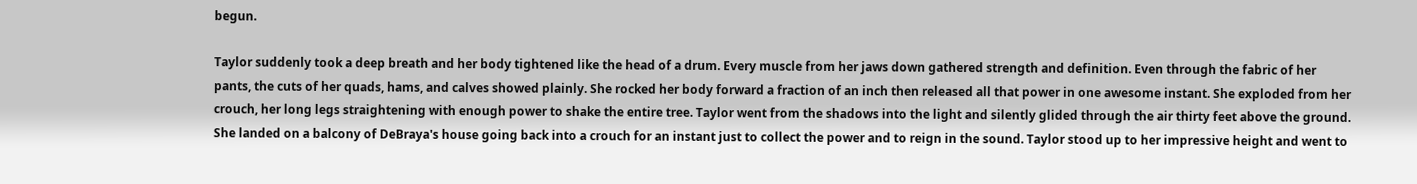begun.

Taylor suddenly took a deep breath and her body tightened like the head of a drum. Every muscle from her jaws down gathered strength and definition. Even through the fabric of her pants, the cuts of her quads, hams, and calves showed plainly. She rocked her body forward a fraction of an inch then released all that power in one awesome instant. She exploded from her crouch, her long legs straightening with enough power to shake the entire tree. Taylor went from the shadows into the light and silently glided through the air thirty feet above the ground. She landed on a balcony of DeBraya's house going back into a crouch for an instant just to collect the power and to reign in the sound. Taylor stood up to her impressive height and went to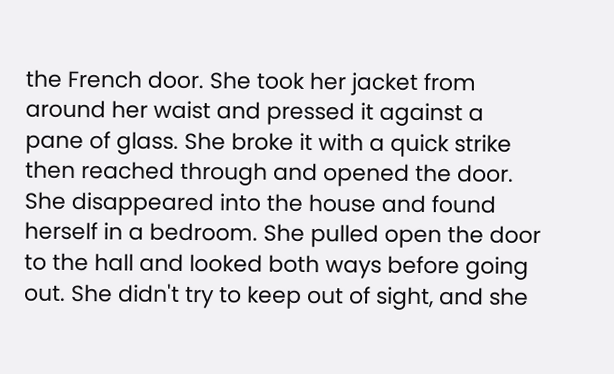the French door. She took her jacket from around her waist and pressed it against a pane of glass. She broke it with a quick strike then reached through and opened the door. She disappeared into the house and found herself in a bedroom. She pulled open the door to the hall and looked both ways before going out. She didn't try to keep out of sight, and she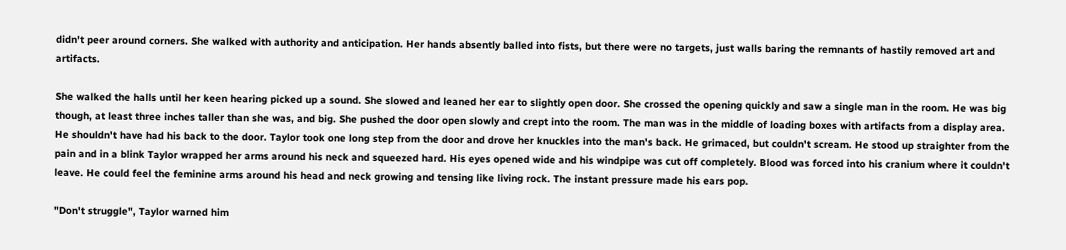didn't peer around corners. She walked with authority and anticipation. Her hands absently balled into fists, but there were no targets, just walls baring the remnants of hastily removed art and artifacts.

She walked the halls until her keen hearing picked up a sound. She slowed and leaned her ear to slightly open door. She crossed the opening quickly and saw a single man in the room. He was big though, at least three inches taller than she was, and big. She pushed the door open slowly and crept into the room. The man was in the middle of loading boxes with artifacts from a display area. He shouldn't have had his back to the door. Taylor took one long step from the door and drove her knuckles into the man's back. He grimaced, but couldn't scream. He stood up straighter from the pain and in a blink Taylor wrapped her arms around his neck and squeezed hard. His eyes opened wide and his windpipe was cut off completely. Blood was forced into his cranium where it couldn't leave. He could feel the feminine arms around his head and neck growing and tensing like living rock. The instant pressure made his ears pop.

"Don't struggle", Taylor warned him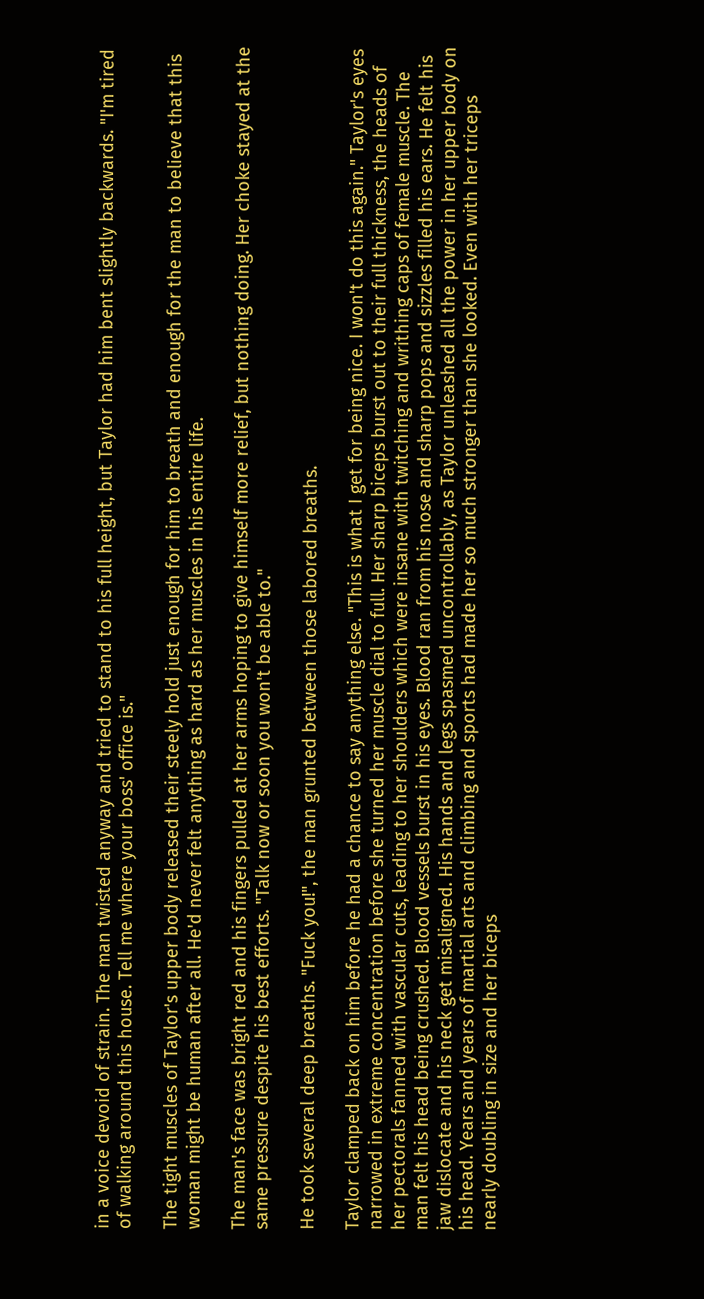in a voice devoid of strain. The man twisted anyway and tried to stand to his full height, but Taylor had him bent slightly backwards. "I'm tired of walking around this house. Tell me where your boss' office is."

The tight muscles of Taylor's upper body released their steely hold just enough for him to breath and enough for the man to believe that this woman might be human after all. He'd never felt anything as hard as her muscles in his entire life.

The man's face was bright red and his fingers pulled at her arms hoping to give himself more relief, but nothing doing. Her choke stayed at the same pressure despite his best efforts. "Talk now or soon you won't be able to."

He took several deep breaths. "Fuck you!", the man grunted between those labored breaths.

Taylor clamped back on him before he had a chance to say anything else. "This is what I get for being nice. I won't do this again." Taylor's eyes narrowed in extreme concentration before she turned her muscle dial to full. Her sharp biceps burst out to their full thickness, the heads of her pectorals fanned with vascular cuts, leading to her shoulders which were insane with twitching and writhing caps of female muscle. The man felt his head being crushed. Blood vessels burst in his eyes. Blood ran from his nose and sharp pops and sizzles filled his ears. He felt his jaw dislocate and his neck get misaligned. His hands and legs spasmed uncontrollably, as Taylor unleashed all the power in her upper body on his head. Years and years of martial arts and climbing and sports had made her so much stronger than she looked. Even with her triceps nearly doubling in size and her biceps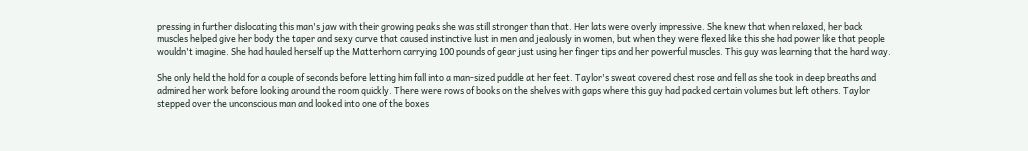pressing in further dislocating this man's jaw with their growing peaks she was still stronger than that. Her lats were overly impressive. She knew that when relaxed, her back muscles helped give her body the taper and sexy curve that caused instinctive lust in men and jealously in women, but when they were flexed like this she had power like that people wouldn't imagine. She had hauled herself up the Matterhorn carrying 100 pounds of gear just using her finger tips and her powerful muscles. This guy was learning that the hard way.

She only held the hold for a couple of seconds before letting him fall into a man-sized puddle at her feet. Taylor's sweat covered chest rose and fell as she took in deep breaths and admired her work before looking around the room quickly. There were rows of books on the shelves with gaps where this guy had packed certain volumes but left others. Taylor stepped over the unconscious man and looked into one of the boxes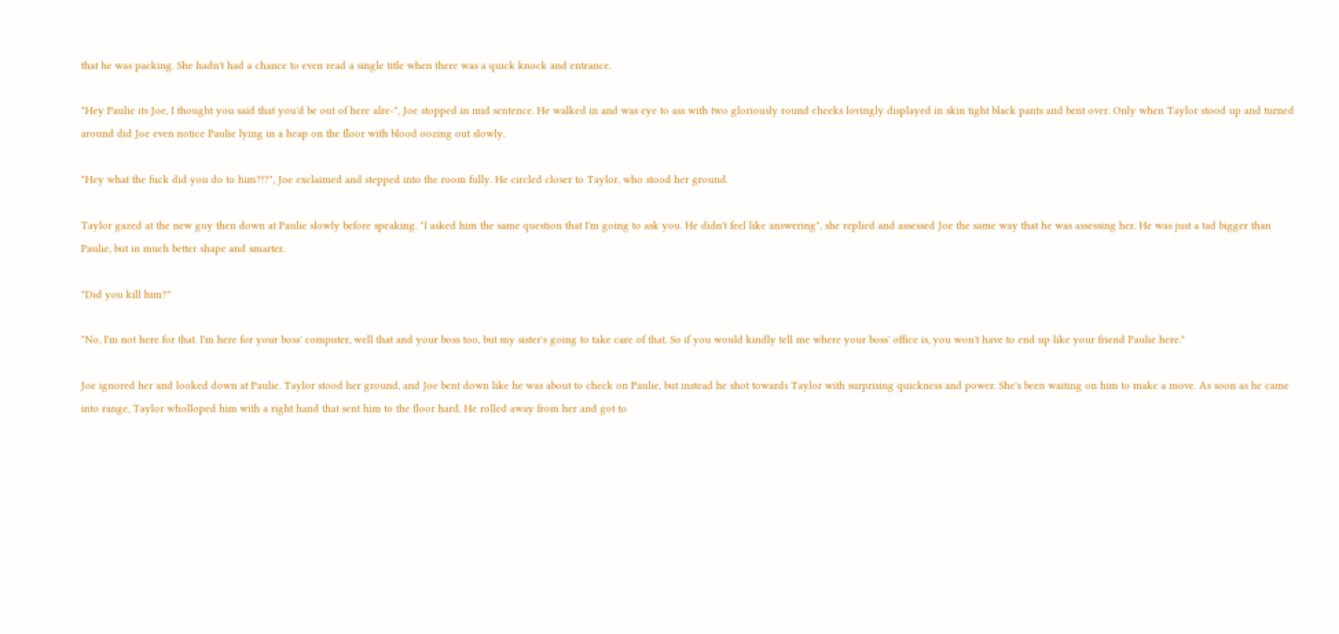that he was packing. She hadn't had a chance to even read a single title when there was a quick knock and entrance.

"Hey Paulie its Joe, I thought you said that you'd be out of here alre-", Joe stopped in mid sentence. He walked in and was eye to ass with two gloriously round cheeks lovingly displayed in skin tight black pants and bent over. Only when Taylor stood up and turned around did Joe even notice Paulie lying in a heap on the floor with blood oozing out slowly.

"Hey what the fuck did you do to him?!?", Joe exclaimed and stepped into the room fully. He circled closer to Taylor, who stood her ground.

Taylor gazed at the new guy then down at Paulie slowly before speaking. "I asked him the same question that I'm going to ask you. He didn't feel like answering", she replied and assessed Joe the same way that he was assessing her. He was just a tad bigger than Paulie, but in much better shape and smarter.

"Did you kill him?"

"No, I'm not here for that. I'm here for your boss' computer, well that and your boss too, but my sister's going to take care of that. So if you would kindly tell me where your boss' office is, you won't have to end up like your friend Paulie here."

Joe ignored her and looked down at Paulie. Taylor stood her ground, and Joe bent down like he was about to check on Paulie, but instead he shot towards Taylor with surprising quickness and power. She's been waiting on him to make a move. As soon as he came into range, Taylor wholloped him with a right hand that sent him to the floor hard. He rolled away from her and got to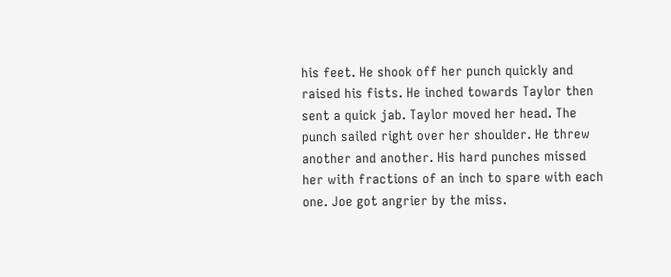his feet. He shook off her punch quickly and raised his fists. He inched towards Taylor then sent a quick jab. Taylor moved her head. The punch sailed right over her shoulder. He threw another and another. His hard punches missed her with fractions of an inch to spare with each one. Joe got angrier by the miss.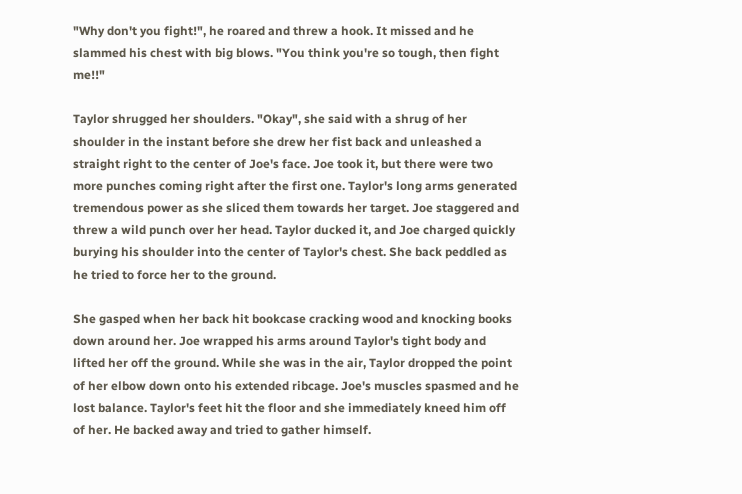"Why don't you fight!", he roared and threw a hook. It missed and he slammed his chest with big blows. "You think you're so tough, then fight me!!"

Taylor shrugged her shoulders. "Okay", she said with a shrug of her shoulder in the instant before she drew her fist back and unleashed a straight right to the center of Joe's face. Joe took it, but there were two more punches coming right after the first one. Taylor's long arms generated tremendous power as she sliced them towards her target. Joe staggered and threw a wild punch over her head. Taylor ducked it, and Joe charged quickly burying his shoulder into the center of Taylor's chest. She back peddled as he tried to force her to the ground.

She gasped when her back hit bookcase cracking wood and knocking books down around her. Joe wrapped his arms around Taylor's tight body and lifted her off the ground. While she was in the air, Taylor dropped the point of her elbow down onto his extended ribcage. Joe's muscles spasmed and he lost balance. Taylor's feet hit the floor and she immediately kneed him off of her. He backed away and tried to gather himself.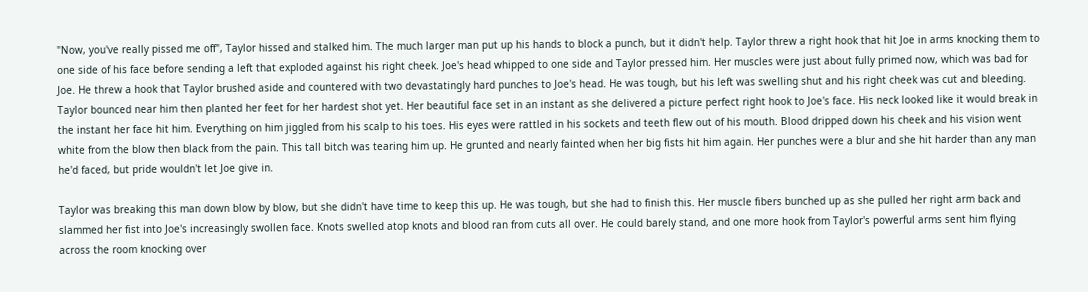"Now, you've really pissed me off", Taylor hissed and stalked him. The much larger man put up his hands to block a punch, but it didn't help. Taylor threw a right hook that hit Joe in arms knocking them to one side of his face before sending a left that exploded against his right cheek. Joe's head whipped to one side and Taylor pressed him. Her muscles were just about fully primed now, which was bad for Joe. He threw a hook that Taylor brushed aside and countered with two devastatingly hard punches to Joe's head. He was tough, but his left was swelling shut and his right cheek was cut and bleeding. Taylor bounced near him then planted her feet for her hardest shot yet. Her beautiful face set in an instant as she delivered a picture perfect right hook to Joe's face. His neck looked like it would break in the instant her face hit him. Everything on him jiggled from his scalp to his toes. His eyes were rattled in his sockets and teeth flew out of his mouth. Blood dripped down his cheek and his vision went white from the blow then black from the pain. This tall bitch was tearing him up. He grunted and nearly fainted when her big fists hit him again. Her punches were a blur and she hit harder than any man he'd faced, but pride wouldn't let Joe give in.

Taylor was breaking this man down blow by blow, but she didn't have time to keep this up. He was tough, but she had to finish this. Her muscle fibers bunched up as she pulled her right arm back and slammed her fist into Joe's increasingly swollen face. Knots swelled atop knots and blood ran from cuts all over. He could barely stand, and one more hook from Taylor's powerful arms sent him flying across the room knocking over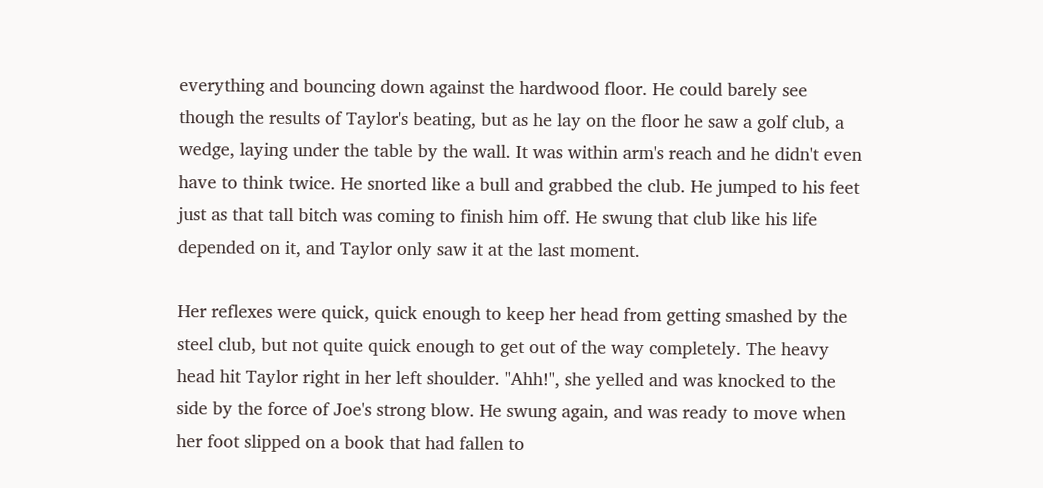everything and bouncing down against the hardwood floor. He could barely see though the results of Taylor's beating, but as he lay on the floor he saw a golf club, a wedge, laying under the table by the wall. It was within arm's reach and he didn't even have to think twice. He snorted like a bull and grabbed the club. He jumped to his feet just as that tall bitch was coming to finish him off. He swung that club like his life depended on it, and Taylor only saw it at the last moment.

Her reflexes were quick, quick enough to keep her head from getting smashed by the steel club, but not quite quick enough to get out of the way completely. The heavy head hit Taylor right in her left shoulder. "Ahh!", she yelled and was knocked to the side by the force of Joe's strong blow. He swung again, and was ready to move when her foot slipped on a book that had fallen to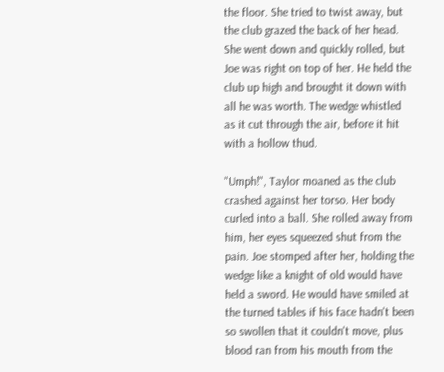the floor. She tried to twist away, but the club grazed the back of her head. She went down and quickly rolled, but Joe was right on top of her. He held the club up high and brought it down with all he was worth. The wedge whistled as it cut through the air, before it hit with a hollow thud.

"Umph!", Taylor moaned as the club crashed against her torso. Her body curled into a ball. She rolled away from him, her eyes squeezed shut from the pain. Joe stomped after her, holding the wedge like a knight of old would have held a sword. He would have smiled at the turned tables if his face hadn't been so swollen that it couldn't move, plus blood ran from his mouth from the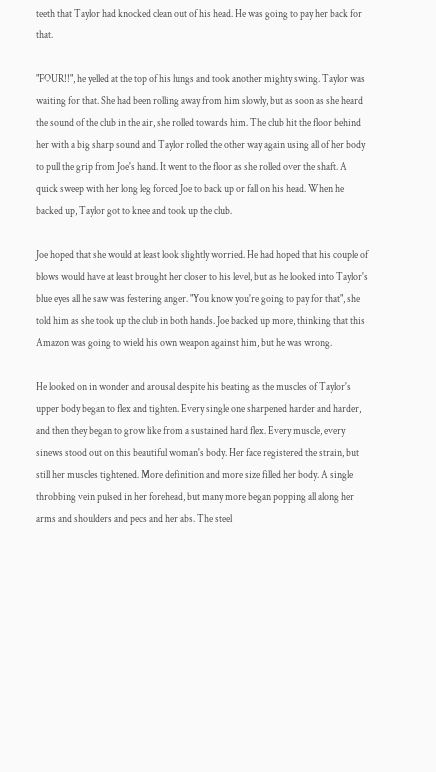teeth that Taylor had knocked clean out of his head. He was going to pay her back for that.

"FOUR!!", he yelled at the top of his lungs and took another mighty swing. Taylor was waiting for that. She had been rolling away from him slowly, but as soon as she heard the sound of the club in the air, she rolled towards him. The club hit the floor behind her with a big sharp sound and Taylor rolled the other way again using all of her body to pull the grip from Joe's hand. It went to the floor as she rolled over the shaft. A quick sweep with her long leg forced Joe to back up or fall on his head. When he backed up, Taylor got to knee and took up the club.

Joe hoped that she would at least look slightly worried. He had hoped that his couple of blows would have at least brought her closer to his level, but as he looked into Taylor's blue eyes all he saw was festering anger. "You know you're going to pay for that", she told him as she took up the club in both hands. Joe backed up more, thinking that this Amazon was going to wield his own weapon against him, but he was wrong.

He looked on in wonder and arousal despite his beating as the muscles of Taylor's upper body began to flex and tighten. Every single one sharpened harder and harder, and then they began to grow like from a sustained hard flex. Every muscle, every sinews stood out on this beautiful woman's body. Her face registered the strain, but still her muscles tightened. More definition and more size filled her body. A single throbbing vein pulsed in her forehead, but many more began popping all along her arms and shoulders and pecs and her abs. The steel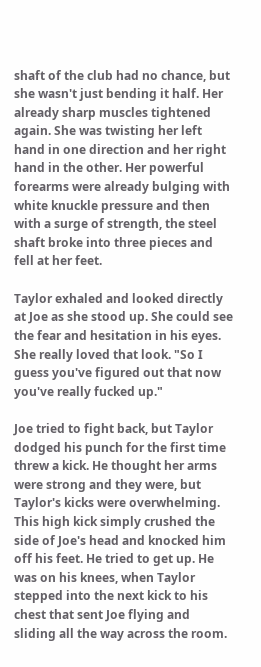shaft of the club had no chance, but she wasn't just bending it half. Her already sharp muscles tightened again. She was twisting her left hand in one direction and her right hand in the other. Her powerful forearms were already bulging with white knuckle pressure and then with a surge of strength, the steel shaft broke into three pieces and fell at her feet.

Taylor exhaled and looked directly at Joe as she stood up. She could see the fear and hesitation in his eyes. She really loved that look. "So I guess you've figured out that now you've really fucked up."

Joe tried to fight back, but Taylor dodged his punch for the first time threw a kick. He thought her arms were strong and they were, but Taylor's kicks were overwhelming. This high kick simply crushed the side of Joe's head and knocked him off his feet. He tried to get up. He was on his knees, when Taylor stepped into the next kick to his chest that sent Joe flying and sliding all the way across the room.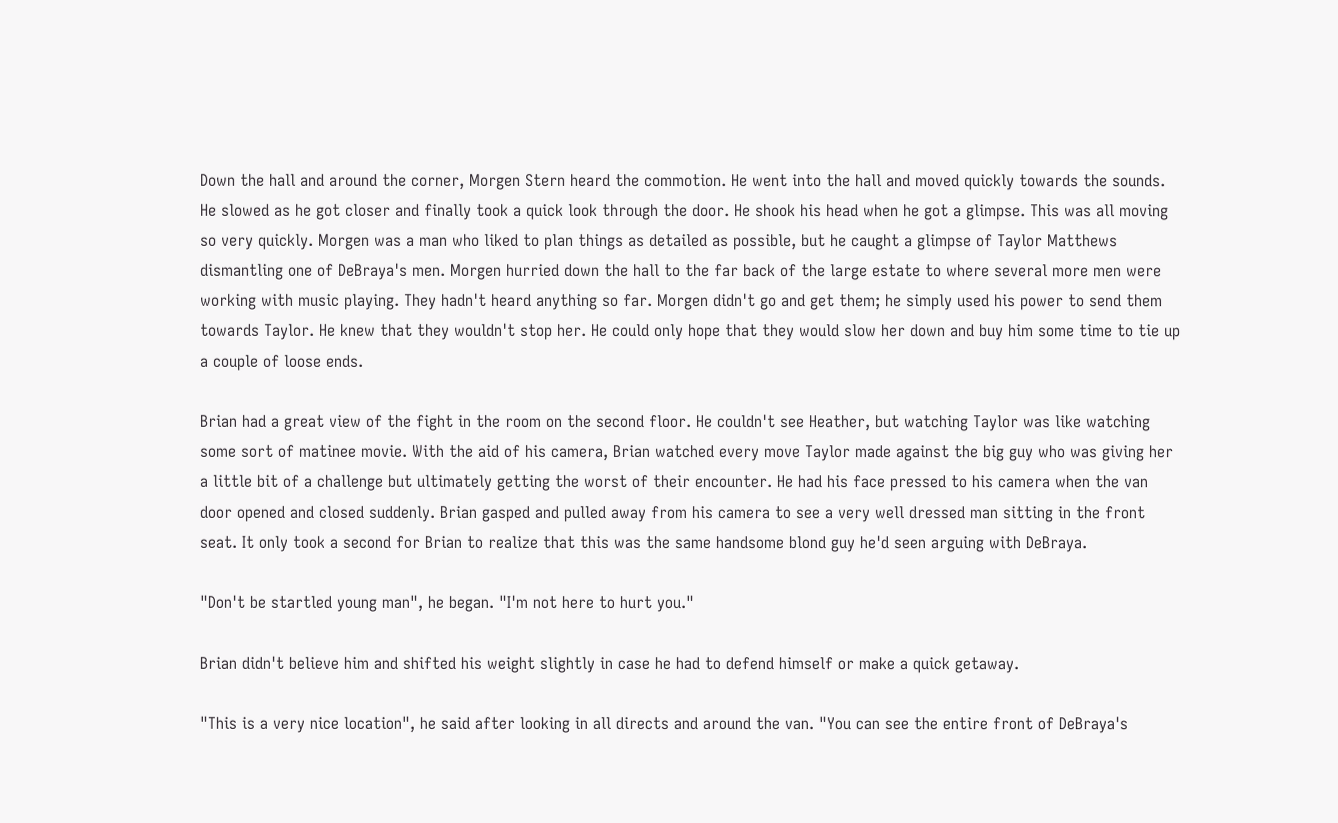Down the hall and around the corner, Morgen Stern heard the commotion. He went into the hall and moved quickly towards the sounds. He slowed as he got closer and finally took a quick look through the door. He shook his head when he got a glimpse. This was all moving so very quickly. Morgen was a man who liked to plan things as detailed as possible, but he caught a glimpse of Taylor Matthews dismantling one of DeBraya's men. Morgen hurried down the hall to the far back of the large estate to where several more men were working with music playing. They hadn't heard anything so far. Morgen didn't go and get them; he simply used his power to send them towards Taylor. He knew that they wouldn't stop her. He could only hope that they would slow her down and buy him some time to tie up a couple of loose ends.

Brian had a great view of the fight in the room on the second floor. He couldn't see Heather, but watching Taylor was like watching some sort of matinee movie. With the aid of his camera, Brian watched every move Taylor made against the big guy who was giving her a little bit of a challenge but ultimately getting the worst of their encounter. He had his face pressed to his camera when the van door opened and closed suddenly. Brian gasped and pulled away from his camera to see a very well dressed man sitting in the front seat. It only took a second for Brian to realize that this was the same handsome blond guy he'd seen arguing with DeBraya.

"Don't be startled young man", he began. "I'm not here to hurt you."

Brian didn't believe him and shifted his weight slightly in case he had to defend himself or make a quick getaway.

"This is a very nice location", he said after looking in all directs and around the van. "You can see the entire front of DeBraya's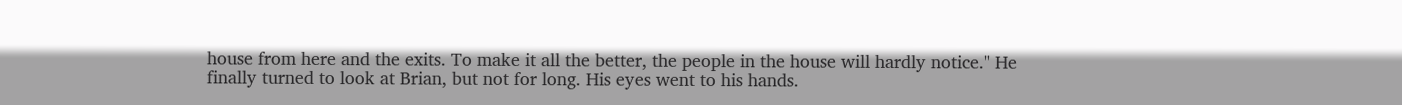house from here and the exits. To make it all the better, the people in the house will hardly notice." He finally turned to look at Brian, but not for long. His eyes went to his hands.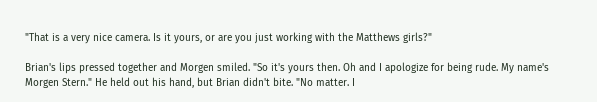"That is a very nice camera. Is it yours, or are you just working with the Matthews girls?"

Brian's lips pressed together and Morgen smiled. "So it's yours then. Oh and I apologize for being rude. My name's Morgen Stern." He held out his hand, but Brian didn't bite. "No matter. I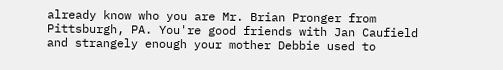already know who you are Mr. Brian Pronger from Pittsburgh, PA. You're good friends with Jan Caufield and strangely enough your mother Debbie used to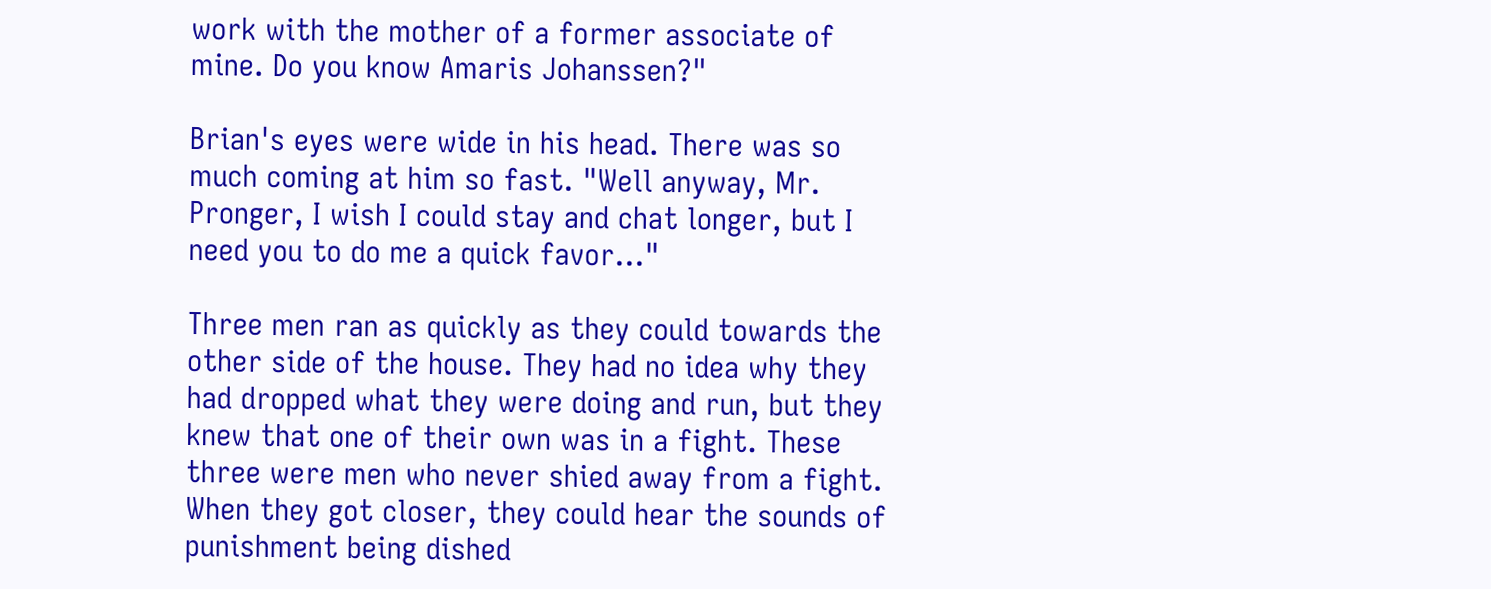work with the mother of a former associate of mine. Do you know Amaris Johanssen?"

Brian's eyes were wide in his head. There was so much coming at him so fast. "Well anyway, Mr. Pronger, I wish I could stay and chat longer, but I need you to do me a quick favor…"

Three men ran as quickly as they could towards the other side of the house. They had no idea why they had dropped what they were doing and run, but they knew that one of their own was in a fight. These three were men who never shied away from a fight. When they got closer, they could hear the sounds of punishment being dished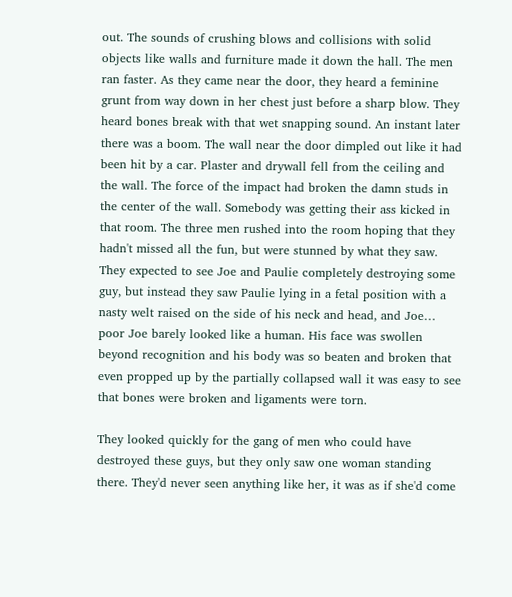out. The sounds of crushing blows and collisions with solid objects like walls and furniture made it down the hall. The men ran faster. As they came near the door, they heard a feminine grunt from way down in her chest just before a sharp blow. They heard bones break with that wet snapping sound. An instant later there was a boom. The wall near the door dimpled out like it had been hit by a car. Plaster and drywall fell from the ceiling and the wall. The force of the impact had broken the damn studs in the center of the wall. Somebody was getting their ass kicked in that room. The three men rushed into the room hoping that they hadn't missed all the fun, but were stunned by what they saw. They expected to see Joe and Paulie completely destroying some guy, but instead they saw Paulie lying in a fetal position with a nasty welt raised on the side of his neck and head, and Joe… poor Joe barely looked like a human. His face was swollen beyond recognition and his body was so beaten and broken that even propped up by the partially collapsed wall it was easy to see that bones were broken and ligaments were torn.

They looked quickly for the gang of men who could have destroyed these guys, but they only saw one woman standing there. They'd never seen anything like her, it was as if she'd come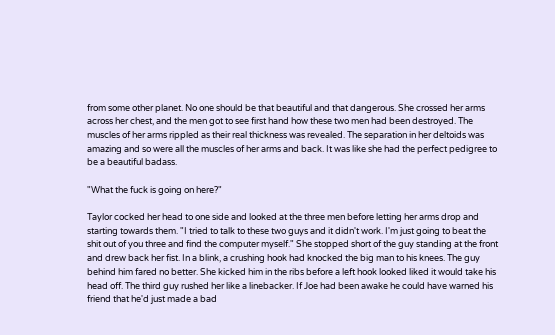from some other planet. No one should be that beautiful and that dangerous. She crossed her arms across her chest, and the men got to see first hand how these two men had been destroyed. The muscles of her arms rippled as their real thickness was revealed. The separation in her deltoids was amazing and so were all the muscles of her arms and back. It was like she had the perfect pedigree to be a beautiful badass.

"What the fuck is going on here?"

Taylor cocked her head to one side and looked at the three men before letting her arms drop and starting towards them. "I tried to talk to these two guys and it didn't work. I'm just going to beat the shit out of you three and find the computer myself." She stopped short of the guy standing at the front and drew back her fist. In a blink, a crushing hook had knocked the big man to his knees. The guy behind him fared no better. She kicked him in the ribs before a left hook looked liked it would take his head off. The third guy rushed her like a linebacker. If Joe had been awake he could have warned his friend that he'd just made a bad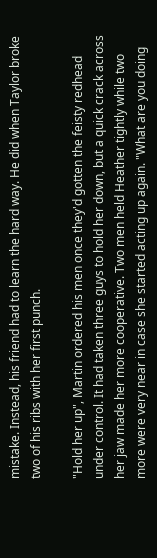mistake. Instead, his friend had to learn the hard way. He did when Taylor broke two of his ribs with her first punch.

"Hold her up", Martin ordered his men once they'd gotten the feisty redhead under control. It had taken three guys to hold her down, but a quick crack across her jaw made her more cooperative. Two men held Heather tightly while two more were very near in case she started acting up again. "What are you doing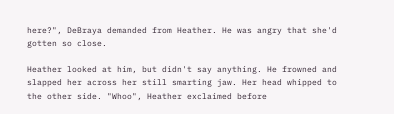here?", DeBraya demanded from Heather. He was angry that she'd gotten so close.

Heather looked at him, but didn't say anything. He frowned and slapped her across her still smarting jaw. Her head whipped to the other side. "Whoo", Heather exclaimed before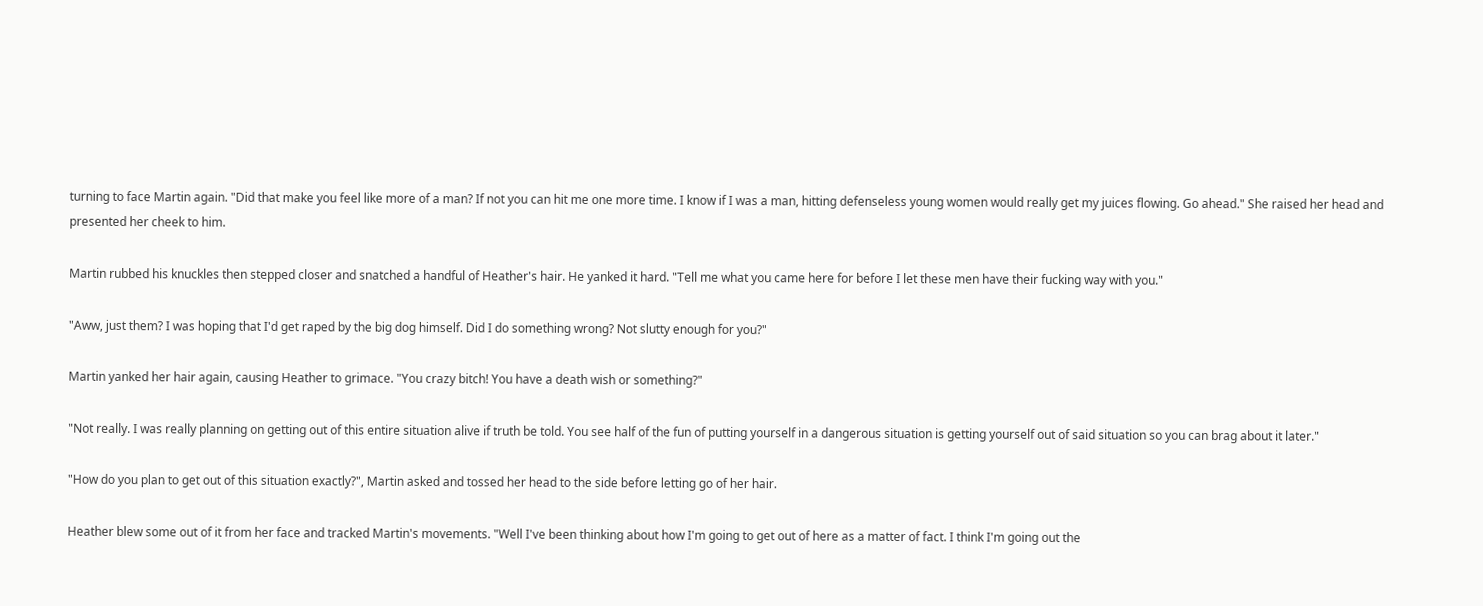turning to face Martin again. "Did that make you feel like more of a man? If not you can hit me one more time. I know if I was a man, hitting defenseless young women would really get my juices flowing. Go ahead." She raised her head and presented her cheek to him.

Martin rubbed his knuckles then stepped closer and snatched a handful of Heather's hair. He yanked it hard. "Tell me what you came here for before I let these men have their fucking way with you."

"Aww, just them? I was hoping that I'd get raped by the big dog himself. Did I do something wrong? Not slutty enough for you?"

Martin yanked her hair again, causing Heather to grimace. "You crazy bitch! You have a death wish or something?"

"Not really. I was really planning on getting out of this entire situation alive if truth be told. You see half of the fun of putting yourself in a dangerous situation is getting yourself out of said situation so you can brag about it later."

"How do you plan to get out of this situation exactly?", Martin asked and tossed her head to the side before letting go of her hair.

Heather blew some out of it from her face and tracked Martin's movements. "Well I've been thinking about how I'm going to get out of here as a matter of fact. I think I'm going out the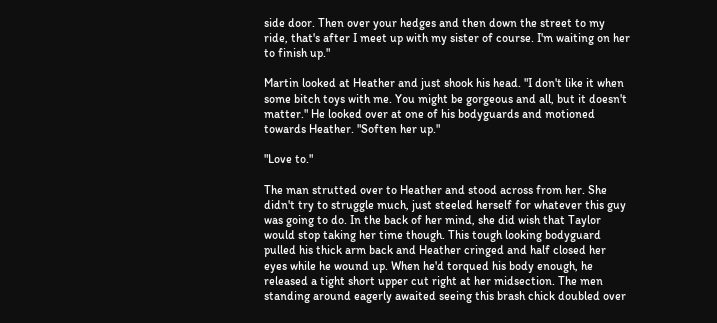side door. Then over your hedges and then down the street to my ride, that's after I meet up with my sister of course. I'm waiting on her to finish up."

Martin looked at Heather and just shook his head. "I don't like it when some bitch toys with me. You might be gorgeous and all, but it doesn't matter." He looked over at one of his bodyguards and motioned towards Heather. "Soften her up."

"Love to."

The man strutted over to Heather and stood across from her. She didn't try to struggle much, just steeled herself for whatever this guy was going to do. In the back of her mind, she did wish that Taylor would stop taking her time though. This tough looking bodyguard pulled his thick arm back and Heather cringed and half closed her eyes while he wound up. When he'd torqued his body enough, he released a tight short upper cut right at her midsection. The men standing around eagerly awaited seeing this brash chick doubled over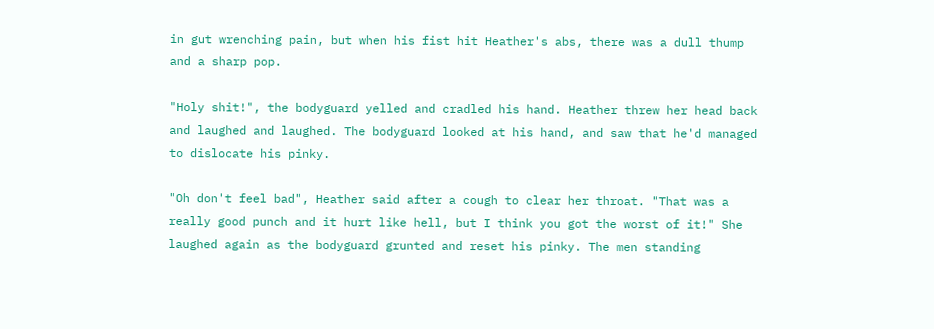in gut wrenching pain, but when his fist hit Heather's abs, there was a dull thump and a sharp pop.

"Holy shit!", the bodyguard yelled and cradled his hand. Heather threw her head back and laughed and laughed. The bodyguard looked at his hand, and saw that he'd managed to dislocate his pinky.

"Oh don't feel bad", Heather said after a cough to clear her throat. "That was a really good punch and it hurt like hell, but I think you got the worst of it!" She laughed again as the bodyguard grunted and reset his pinky. The men standing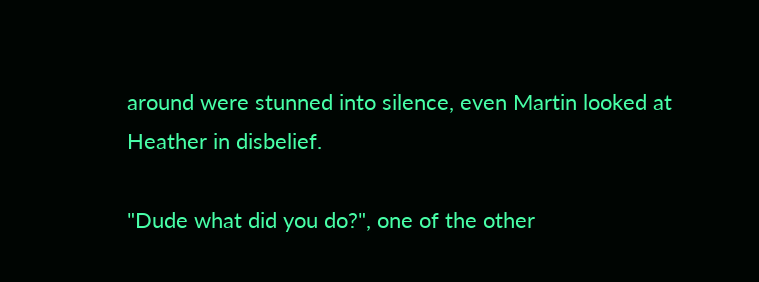around were stunned into silence, even Martin looked at Heather in disbelief.

"Dude what did you do?", one of the other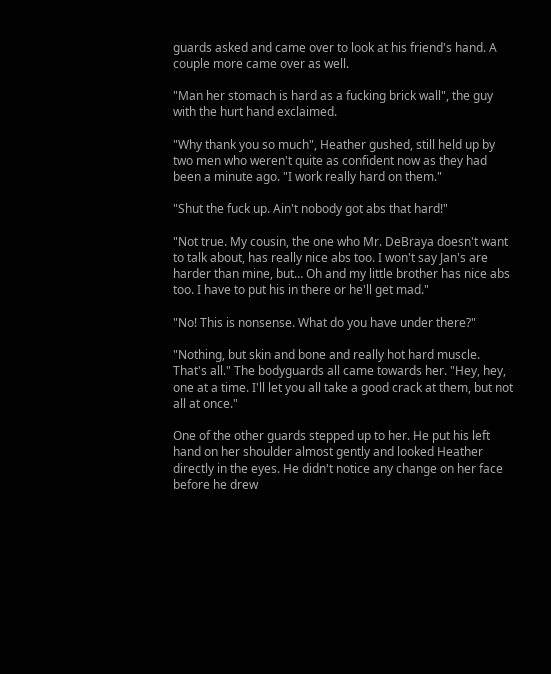guards asked and came over to look at his friend's hand. A couple more came over as well.

"Man her stomach is hard as a fucking brick wall", the guy with the hurt hand exclaimed.

"Why thank you so much", Heather gushed, still held up by two men who weren't quite as confident now as they had been a minute ago. "I work really hard on them."

"Shut the fuck up. Ain't nobody got abs that hard!"

"Not true. My cousin, the one who Mr. DeBraya doesn't want to talk about, has really nice abs too. I won't say Jan's are harder than mine, but… Oh and my little brother has nice abs too. I have to put his in there or he'll get mad."

"No! This is nonsense. What do you have under there?"

"Nothing, but skin and bone and really hot hard muscle. That's all." The bodyguards all came towards her. "Hey, hey, one at a time. I'll let you all take a good crack at them, but not all at once."

One of the other guards stepped up to her. He put his left hand on her shoulder almost gently and looked Heather directly in the eyes. He didn't notice any change on her face before he drew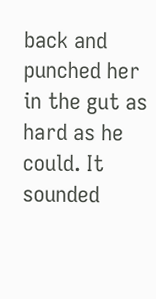back and punched her in the gut as hard as he could. It sounded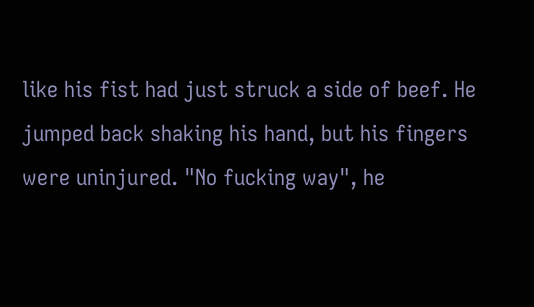like his fist had just struck a side of beef. He jumped back shaking his hand, but his fingers were uninjured. "No fucking way", he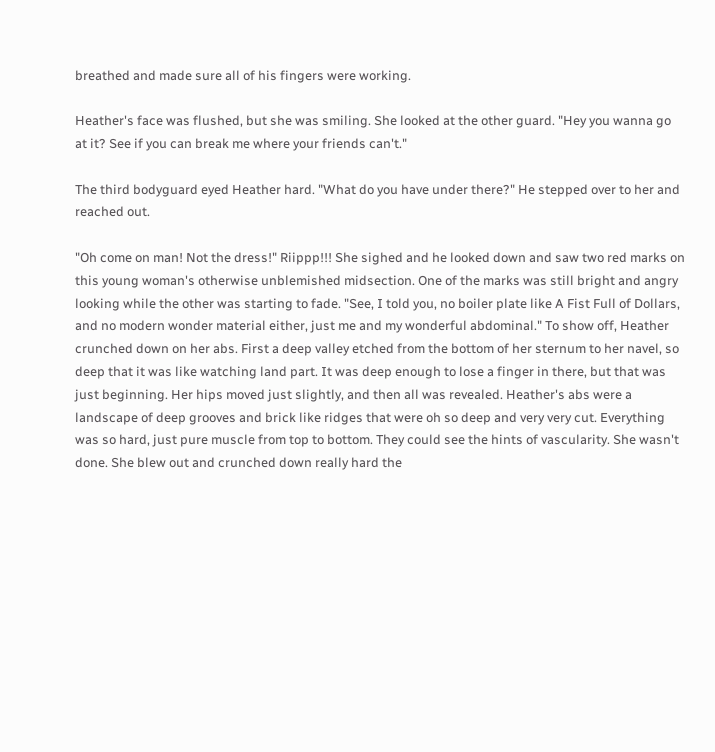breathed and made sure all of his fingers were working.

Heather's face was flushed, but she was smiling. She looked at the other guard. "Hey you wanna go at it? See if you can break me where your friends can't."

The third bodyguard eyed Heather hard. "What do you have under there?" He stepped over to her and reached out.

"Oh come on man! Not the dress!" Riippp!!! She sighed and he looked down and saw two red marks on this young woman's otherwise unblemished midsection. One of the marks was still bright and angry looking while the other was starting to fade. "See, I told you, no boiler plate like A Fist Full of Dollars, and no modern wonder material either, just me and my wonderful abdominal." To show off, Heather crunched down on her abs. First a deep valley etched from the bottom of her sternum to her navel, so deep that it was like watching land part. It was deep enough to lose a finger in there, but that was just beginning. Her hips moved just slightly, and then all was revealed. Heather's abs were a landscape of deep grooves and brick like ridges that were oh so deep and very very cut. Everything was so hard, just pure muscle from top to bottom. They could see the hints of vascularity. She wasn't done. She blew out and crunched down really hard the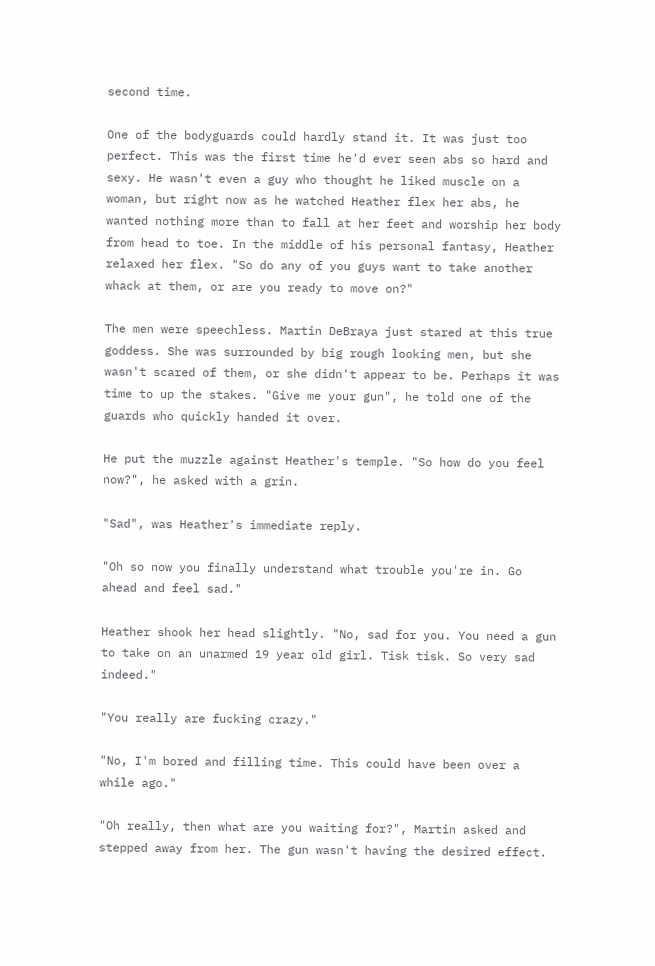second time.

One of the bodyguards could hardly stand it. It was just too perfect. This was the first time he'd ever seen abs so hard and sexy. He wasn't even a guy who thought he liked muscle on a woman, but right now as he watched Heather flex her abs, he wanted nothing more than to fall at her feet and worship her body from head to toe. In the middle of his personal fantasy, Heather relaxed her flex. "So do any of you guys want to take another whack at them, or are you ready to move on?"

The men were speechless. Martin DeBraya just stared at this true goddess. She was surrounded by big rough looking men, but she wasn't scared of them, or she didn't appear to be. Perhaps it was time to up the stakes. "Give me your gun", he told one of the guards who quickly handed it over.

He put the muzzle against Heather's temple. "So how do you feel now?", he asked with a grin.

"Sad", was Heather's immediate reply.

"Oh so now you finally understand what trouble you're in. Go ahead and feel sad."

Heather shook her head slightly. "No, sad for you. You need a gun to take on an unarmed 19 year old girl. Tisk tisk. So very sad indeed."

"You really are fucking crazy."

"No, I'm bored and filling time. This could have been over a while ago."

"Oh really, then what are you waiting for?", Martin asked and stepped away from her. The gun wasn't having the desired effect.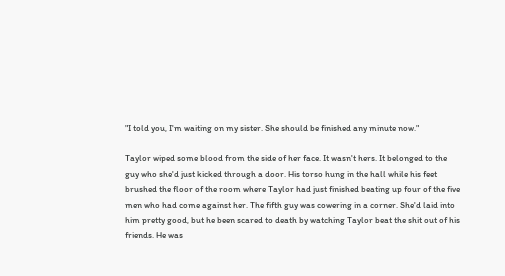"I told you, I'm waiting on my sister. She should be finished any minute now."

Taylor wiped some blood from the side of her face. It wasn't hers. It belonged to the guy who she'd just kicked through a door. His torso hung in the hall while his feet brushed the floor of the room where Taylor had just finished beating up four of the five men who had come against her. The fifth guy was cowering in a corner. She'd laid into him pretty good, but he been scared to death by watching Taylor beat the shit out of his friends. He was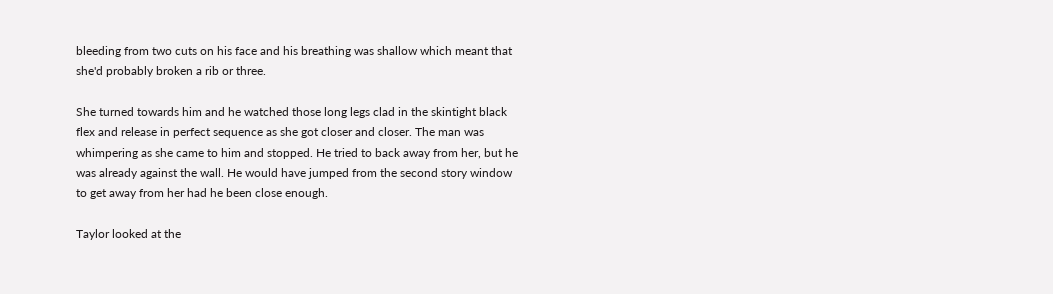bleeding from two cuts on his face and his breathing was shallow which meant that she'd probably broken a rib or three.

She turned towards him and he watched those long legs clad in the skintight black flex and release in perfect sequence as she got closer and closer. The man was whimpering as she came to him and stopped. He tried to back away from her, but he was already against the wall. He would have jumped from the second story window to get away from her had he been close enough.

Taylor looked at the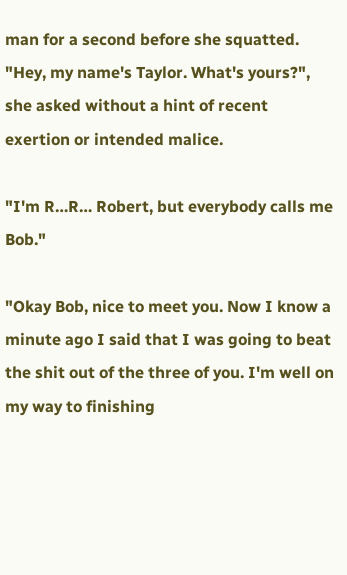man for a second before she squatted. "Hey, my name's Taylor. What's yours?", she asked without a hint of recent exertion or intended malice.

"I'm R…R… Robert, but everybody calls me Bob."

"Okay Bob, nice to meet you. Now I know a minute ago I said that I was going to beat the shit out of the three of you. I'm well on my way to finishing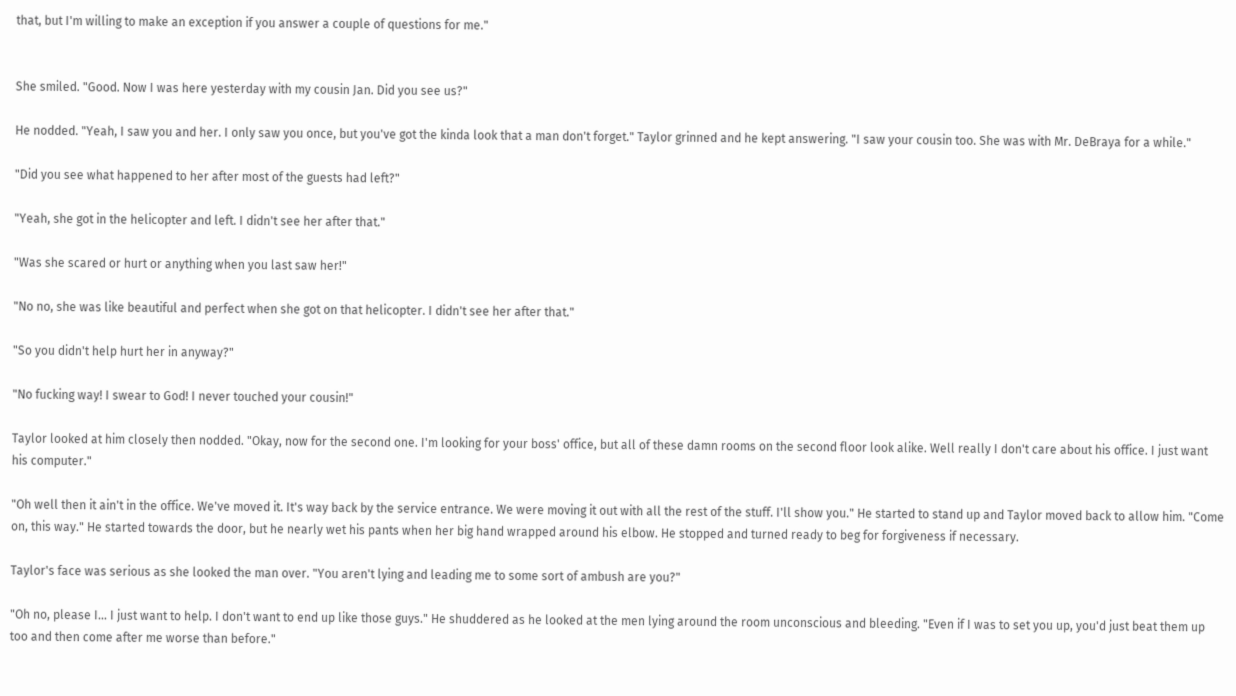that, but I'm willing to make an exception if you answer a couple of questions for me."


She smiled. "Good. Now I was here yesterday with my cousin Jan. Did you see us?"

He nodded. "Yeah, I saw you and her. I only saw you once, but you've got the kinda look that a man don't forget." Taylor grinned and he kept answering. "I saw your cousin too. She was with Mr. DeBraya for a while."

"Did you see what happened to her after most of the guests had left?"

"Yeah, she got in the helicopter and left. I didn't see her after that."

"Was she scared or hurt or anything when you last saw her!"

"No no, she was like beautiful and perfect when she got on that helicopter. I didn't see her after that."

"So you didn't help hurt her in anyway?"

"No fucking way! I swear to God! I never touched your cousin!"

Taylor looked at him closely then nodded. "Okay, now for the second one. I'm looking for your boss' office, but all of these damn rooms on the second floor look alike. Well really I don't care about his office. I just want his computer."

"Oh well then it ain't in the office. We've moved it. It's way back by the service entrance. We were moving it out with all the rest of the stuff. I'll show you." He started to stand up and Taylor moved back to allow him. "Come on, this way." He started towards the door, but he nearly wet his pants when her big hand wrapped around his elbow. He stopped and turned ready to beg for forgiveness if necessary.

Taylor's face was serious as she looked the man over. "You aren't lying and leading me to some sort of ambush are you?"

"Oh no, please I… I just want to help. I don't want to end up like those guys." He shuddered as he looked at the men lying around the room unconscious and bleeding. "Even if I was to set you up, you'd just beat them up too and then come after me worse than before."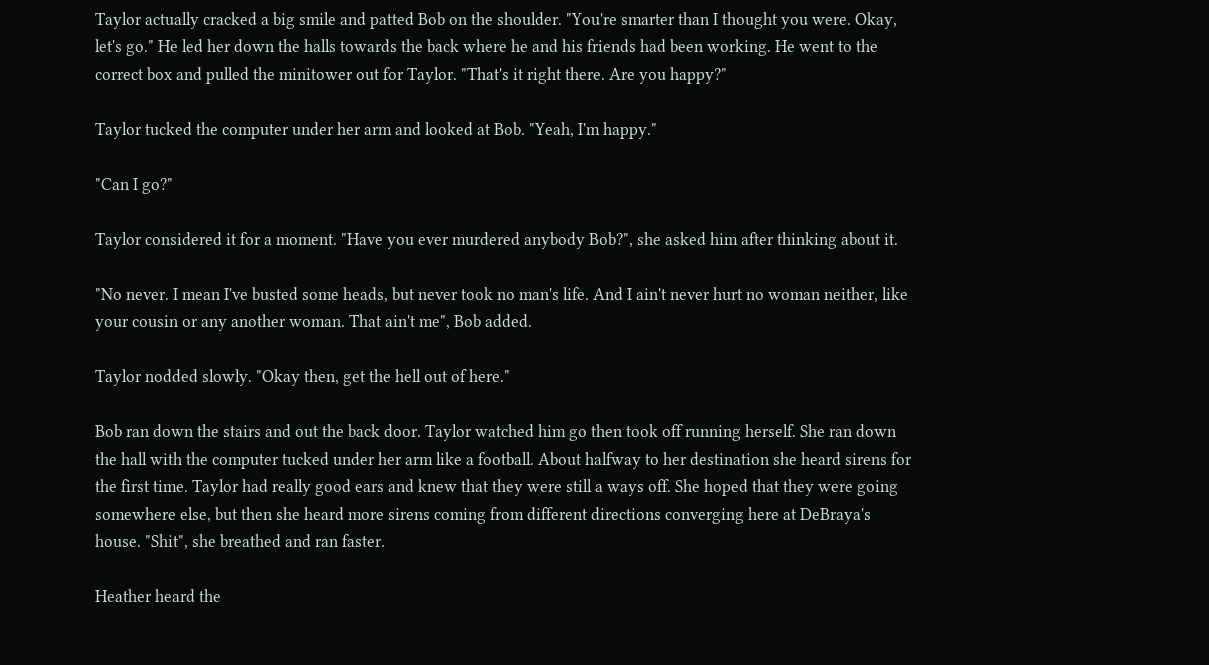Taylor actually cracked a big smile and patted Bob on the shoulder. "You're smarter than I thought you were. Okay, let's go." He led her down the halls towards the back where he and his friends had been working. He went to the correct box and pulled the minitower out for Taylor. "That's it right there. Are you happy?"

Taylor tucked the computer under her arm and looked at Bob. "Yeah, I'm happy."

"Can I go?"

Taylor considered it for a moment. "Have you ever murdered anybody Bob?", she asked him after thinking about it.

"No never. I mean I've busted some heads, but never took no man's life. And I ain't never hurt no woman neither, like your cousin or any another woman. That ain't me", Bob added.

Taylor nodded slowly. "Okay then, get the hell out of here."

Bob ran down the stairs and out the back door. Taylor watched him go then took off running herself. She ran down the hall with the computer tucked under her arm like a football. About halfway to her destination she heard sirens for the first time. Taylor had really good ears and knew that they were still a ways off. She hoped that they were going somewhere else, but then she heard more sirens coming from different directions converging here at DeBraya's house. "Shit", she breathed and ran faster.

Heather heard the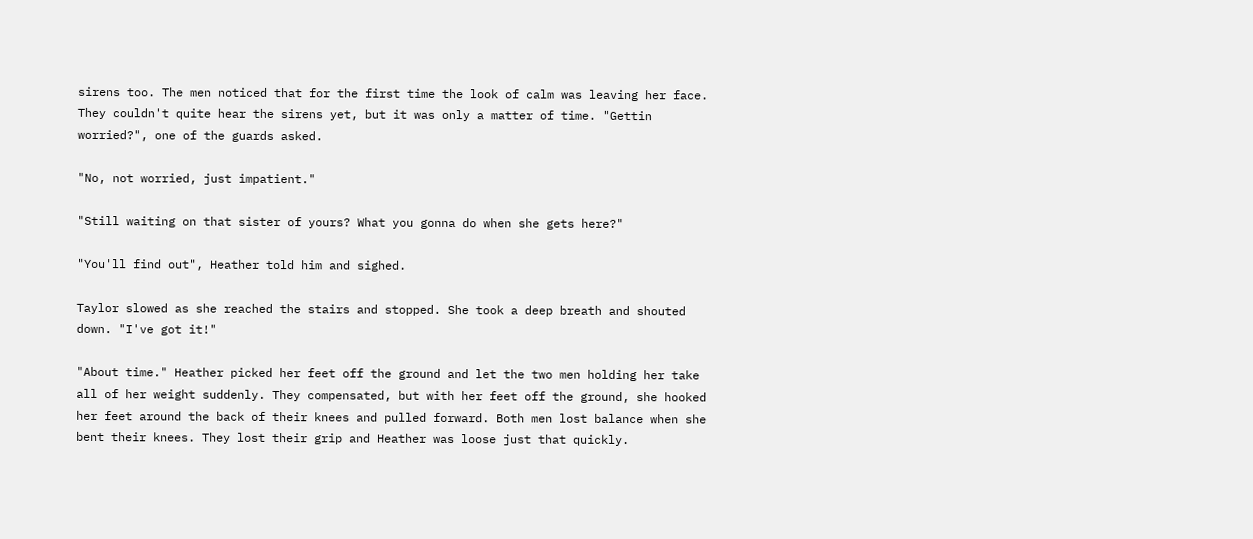sirens too. The men noticed that for the first time the look of calm was leaving her face. They couldn't quite hear the sirens yet, but it was only a matter of time. "Gettin worried?", one of the guards asked.

"No, not worried, just impatient."

"Still waiting on that sister of yours? What you gonna do when she gets here?"

"You'll find out", Heather told him and sighed.

Taylor slowed as she reached the stairs and stopped. She took a deep breath and shouted down. "I've got it!"

"About time." Heather picked her feet off the ground and let the two men holding her take all of her weight suddenly. They compensated, but with her feet off the ground, she hooked her feet around the back of their knees and pulled forward. Both men lost balance when she bent their knees. They lost their grip and Heather was loose just that quickly.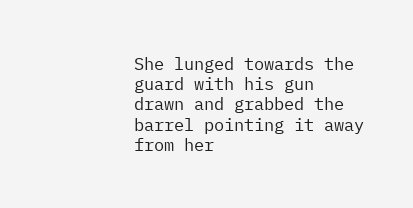She lunged towards the guard with his gun drawn and grabbed the barrel pointing it away from her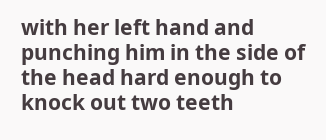with her left hand and punching him in the side of the head hard enough to knock out two teeth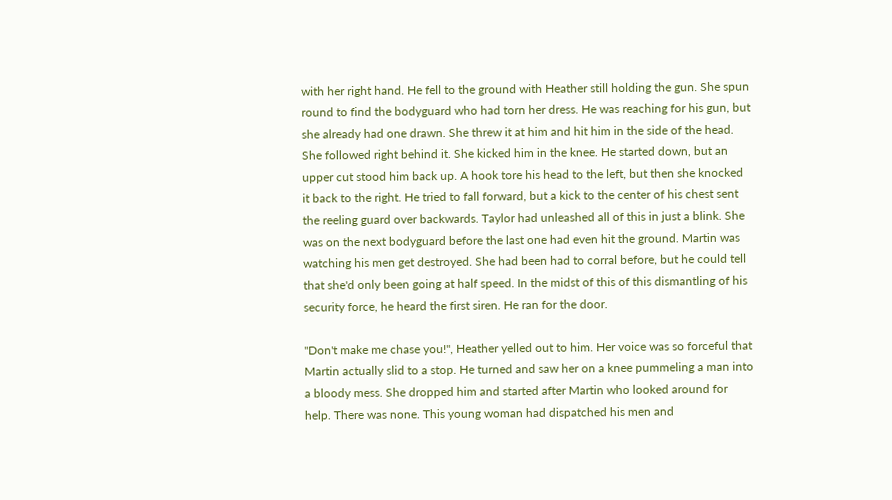with her right hand. He fell to the ground with Heather still holding the gun. She spun round to find the bodyguard who had torn her dress. He was reaching for his gun, but she already had one drawn. She threw it at him and hit him in the side of the head. She followed right behind it. She kicked him in the knee. He started down, but an upper cut stood him back up. A hook tore his head to the left, but then she knocked it back to the right. He tried to fall forward, but a kick to the center of his chest sent the reeling guard over backwards. Taylor had unleashed all of this in just a blink. She was on the next bodyguard before the last one had even hit the ground. Martin was watching his men get destroyed. She had been had to corral before, but he could tell that she'd only been going at half speed. In the midst of this of this dismantling of his security force, he heard the first siren. He ran for the door.

"Don't make me chase you!", Heather yelled out to him. Her voice was so forceful that Martin actually slid to a stop. He turned and saw her on a knee pummeling a man into a bloody mess. She dropped him and started after Martin who looked around for help. There was none. This young woman had dispatched his men and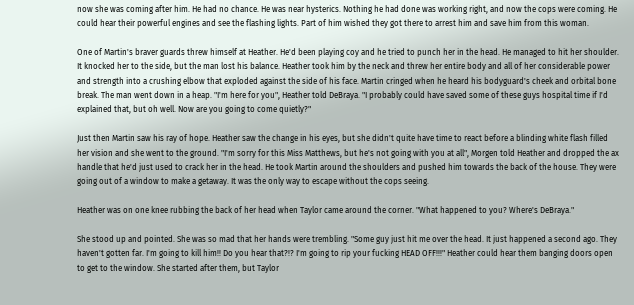now she was coming after him. He had no chance. He was near hysterics. Nothing he had done was working right, and now the cops were coming. He could hear their powerful engines and see the flashing lights. Part of him wished they got there to arrest him and save him from this woman.

One of Martin's braver guards threw himself at Heather. He'd been playing coy and he tried to punch her in the head. He managed to hit her shoulder. It knocked her to the side, but the man lost his balance. Heather took him by the neck and threw her entire body and all of her considerable power and strength into a crushing elbow that exploded against the side of his face. Martin cringed when he heard his bodyguard's cheek and orbital bone break. The man went down in a heap. "I'm here for you", Heather told DeBraya. "I probably could have saved some of these guys hospital time if I'd explained that, but oh well. Now are you going to come quietly?"

Just then Martin saw his ray of hope. Heather saw the change in his eyes, but she didn't quite have time to react before a blinding white flash filled her vision and she went to the ground. "I'm sorry for this Miss Matthews, but he's not going with you at all", Morgen told Heather and dropped the ax handle that he'd just used to crack her in the head. He took Martin around the shoulders and pushed him towards the back of the house. They were going out of a window to make a getaway. It was the only way to escape without the cops seeing.

Heather was on one knee rubbing the back of her head when Taylor came around the corner. "What happened to you? Where's DeBraya."

She stood up and pointed. She was so mad that her hands were trembling. "Some guy just hit me over the head. It just happened a second ago. They haven't gotten far. I'm going to kill him!! Do you hear that?!? I'm going to rip your fucking HEAD OFF!!!" Heather could hear them banging doors open to get to the window. She started after them, but Taylor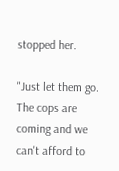stopped her.

"Just let them go. The cops are coming and we can't afford to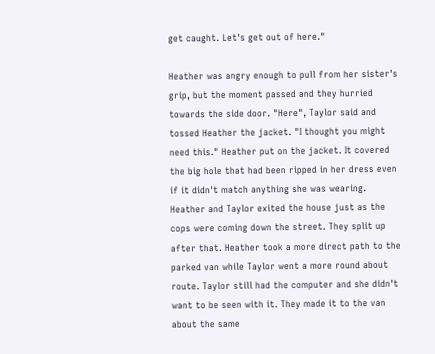get caught. Let's get out of here."

Heather was angry enough to pull from her sister's grip, but the moment passed and they hurried towards the side door. "Here", Taylor said and tossed Heather the jacket. "I thought you might need this." Heather put on the jacket. It covered the big hole that had been ripped in her dress even if it didn't match anything she was wearing. Heather and Taylor exited the house just as the cops were coming down the street. They split up after that. Heather took a more direct path to the parked van while Taylor went a more round about route. Taylor still had the computer and she didn't want to be seen with it. They made it to the van about the same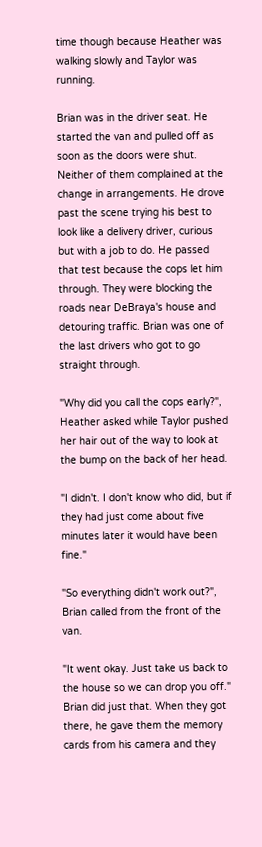time though because Heather was walking slowly and Taylor was running.

Brian was in the driver seat. He started the van and pulled off as soon as the doors were shut. Neither of them complained at the change in arrangements. He drove past the scene trying his best to look like a delivery driver, curious but with a job to do. He passed that test because the cops let him through. They were blocking the roads near DeBraya's house and detouring traffic. Brian was one of the last drivers who got to go straight through.

"Why did you call the cops early?", Heather asked while Taylor pushed her hair out of the way to look at the bump on the back of her head.

"I didn't. I don't know who did, but if they had just come about five minutes later it would have been fine."

"So everything didn't work out?", Brian called from the front of the van.

"It went okay. Just take us back to the house so we can drop you off." Brian did just that. When they got there, he gave them the memory cards from his camera and they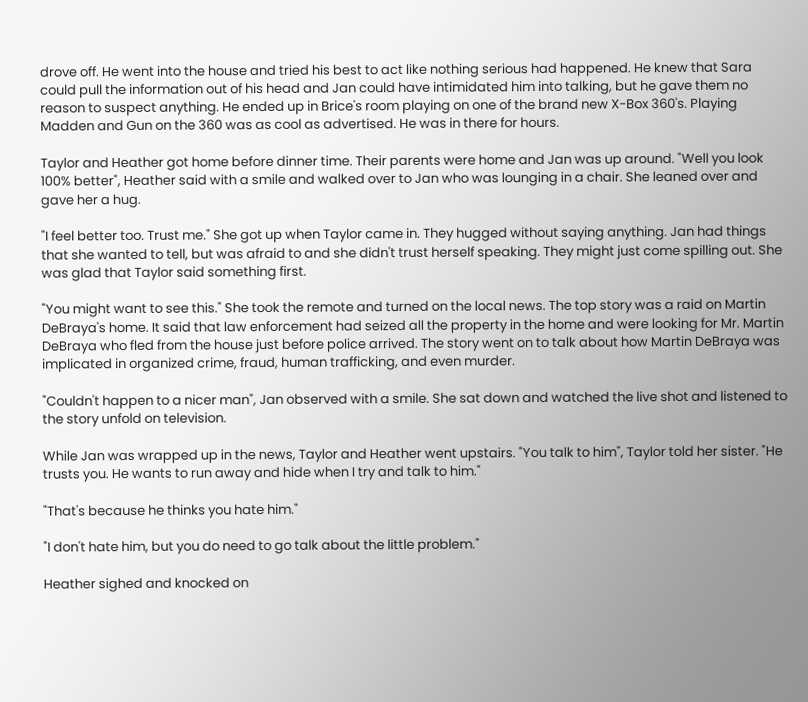drove off. He went into the house and tried his best to act like nothing serious had happened. He knew that Sara could pull the information out of his head and Jan could have intimidated him into talking, but he gave them no reason to suspect anything. He ended up in Brice's room playing on one of the brand new X-Box 360's. Playing Madden and Gun on the 360 was as cool as advertised. He was in there for hours.

Taylor and Heather got home before dinner time. Their parents were home and Jan was up around. "Well you look 100% better", Heather said with a smile and walked over to Jan who was lounging in a chair. She leaned over and gave her a hug.

"I feel better too. Trust me." She got up when Taylor came in. They hugged without saying anything. Jan had things that she wanted to tell, but was afraid to and she didn't trust herself speaking. They might just come spilling out. She was glad that Taylor said something first.

"You might want to see this." She took the remote and turned on the local news. The top story was a raid on Martin DeBraya's home. It said that law enforcement had seized all the property in the home and were looking for Mr. Martin DeBraya who fled from the house just before police arrived. The story went on to talk about how Martin DeBraya was implicated in organized crime, fraud, human trafficking, and even murder.

"Couldn't happen to a nicer man", Jan observed with a smile. She sat down and watched the live shot and listened to the story unfold on television.

While Jan was wrapped up in the news, Taylor and Heather went upstairs. "You talk to him", Taylor told her sister. "He trusts you. He wants to run away and hide when I try and talk to him."

"That's because he thinks you hate him."

"I don't hate him, but you do need to go talk about the little problem."

Heather sighed and knocked on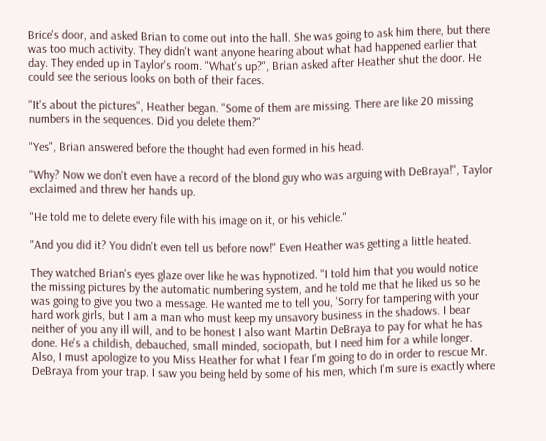Brice's door, and asked Brian to come out into the hall. She was going to ask him there, but there was too much activity. They didn't want anyone hearing about what had happened earlier that day. They ended up in Taylor's room. "What's up?", Brian asked after Heather shut the door. He could see the serious looks on both of their faces.

"It's about the pictures", Heather began. "Some of them are missing. There are like 20 missing numbers in the sequences. Did you delete them?"

"Yes", Brian answered before the thought had even formed in his head.

"Why? Now we don't even have a record of the blond guy who was arguing with DeBraya!", Taylor exclaimed and threw her hands up.

"He told me to delete every file with his image on it, or his vehicle."

"And you did it? You didn't even tell us before now!" Even Heather was getting a little heated.

They watched Brian's eyes glaze over like he was hypnotized. "I told him that you would notice the missing pictures by the automatic numbering system, and he told me that he liked us so he was going to give you two a message. He wanted me to tell you, 'Sorry for tampering with your hard work girls, but I am a man who must keep my unsavory business in the shadows. I bear neither of you any ill will, and to be honest I also want Martin DeBraya to pay for what he has done. He's a childish, debauched, small minded, sociopath, but I need him for a while longer. Also, I must apologize to you Miss Heather for what I fear I'm going to do in order to rescue Mr. DeBraya from your trap. I saw you being held by some of his men, which I'm sure is exactly where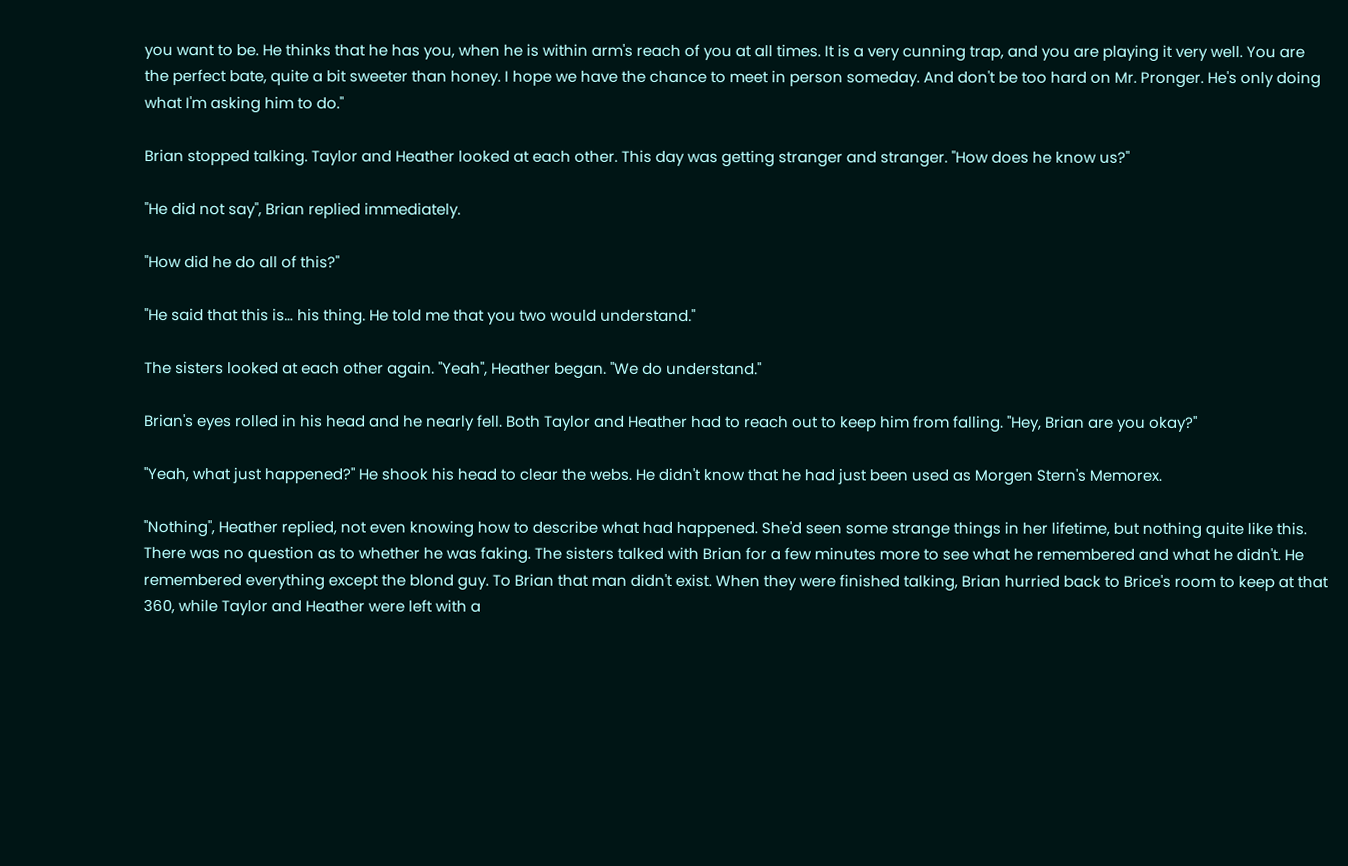you want to be. He thinks that he has you, when he is within arm's reach of you at all times. It is a very cunning trap, and you are playing it very well. You are the perfect bate, quite a bit sweeter than honey. I hope we have the chance to meet in person someday. And don't be too hard on Mr. Pronger. He's only doing what I'm asking him to do."

Brian stopped talking. Taylor and Heather looked at each other. This day was getting stranger and stranger. "How does he know us?"

"He did not say", Brian replied immediately.

"How did he do all of this?"

"He said that this is… his thing. He told me that you two would understand."

The sisters looked at each other again. "Yeah", Heather began. "We do understand."

Brian's eyes rolled in his head and he nearly fell. Both Taylor and Heather had to reach out to keep him from falling. "Hey, Brian are you okay?"

"Yeah, what just happened?" He shook his head to clear the webs. He didn't know that he had just been used as Morgen Stern's Memorex.

"Nothing", Heather replied, not even knowing how to describe what had happened. She'd seen some strange things in her lifetime, but nothing quite like this. There was no question as to whether he was faking. The sisters talked with Brian for a few minutes more to see what he remembered and what he didn't. He remembered everything except the blond guy. To Brian that man didn't exist. When they were finished talking, Brian hurried back to Brice's room to keep at that 360, while Taylor and Heather were left with a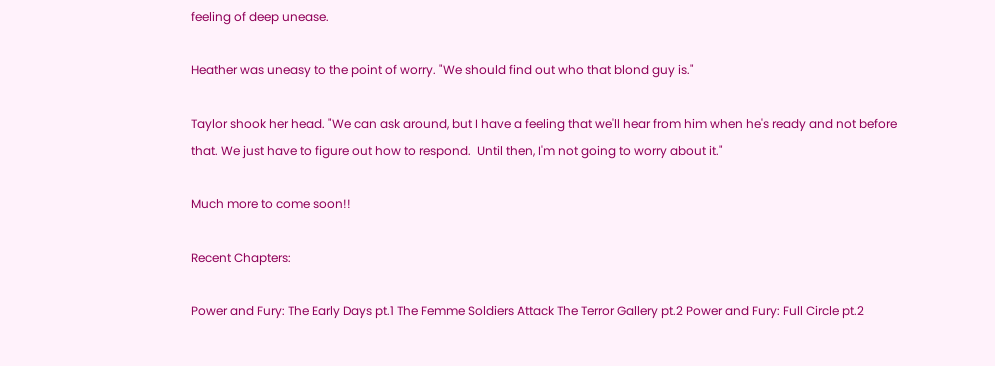feeling of deep unease.

Heather was uneasy to the point of worry. "We should find out who that blond guy is."

Taylor shook her head. "We can ask around, but I have a feeling that we'll hear from him when he's ready and not before that. We just have to figure out how to respond.  Until then, I'm not going to worry about it."

Much more to come soon!!

Recent Chapters:

Power and Fury: The Early Days pt.1 The Femme Soldiers Attack The Terror Gallery pt.2 Power and Fury: Full Circle pt.2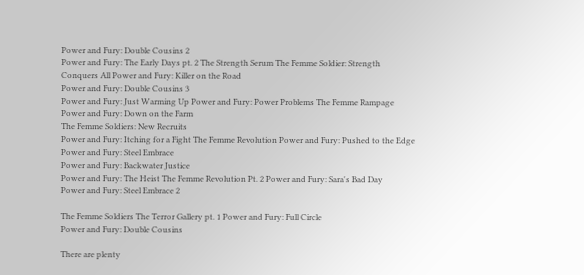Power and Fury: Double Cousins 2
Power and Fury: The Early Days pt. 2 The Strength Serum The Femme Soldier: Strength Conquers All Power and Fury: Killer on the Road
Power and Fury: Double Cousins 3
Power and Fury: Just Warming Up Power and Fury: Power Problems The Femme Rampage Power and Fury: Down on the Farm
The Femme Soldiers: New Recruits
Power and Fury: Itching for a Fight The Femme Revolution Power and Fury: Pushed to the Edge Power and Fury: Steel Embrace
Power and Fury: Backwater Justice
Power and Fury: The Heist The Femme Revolution Pt. 2 Power and Fury: Sara's Bad Day
Power and Fury: Steel Embrace 2

The Femme Soldiers The Terror Gallery pt. 1 Power and Fury: Full Circle
Power and Fury: Double Cousins

There are plenty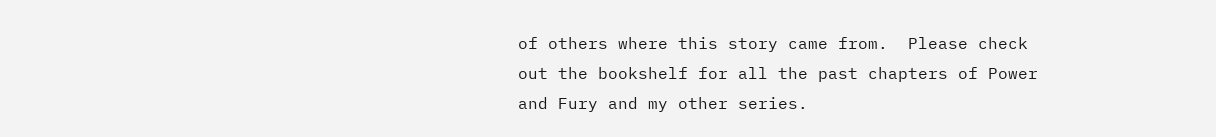of others where this story came from.  Please check out the bookshelf for all the past chapters of Power and Fury and my other series.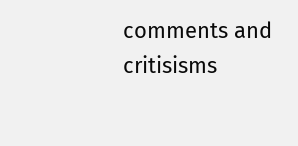comments and critisisms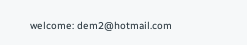welcome: dem2@hotmail.com